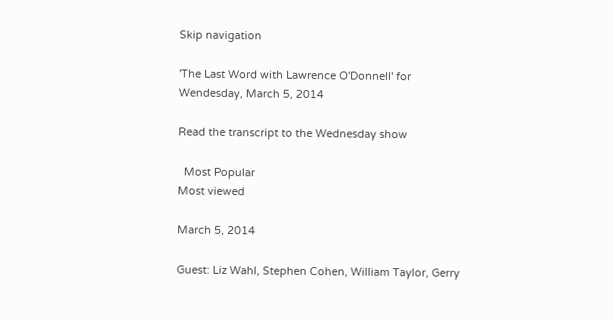Skip navigation

'The Last Word with Lawrence O'Donnell' for Wendesday, March 5, 2014

Read the transcript to the Wednesday show

  Most Popular
Most viewed

March 5, 2014

Guest: Liz Wahl, Stephen Cohen, William Taylor, Gerry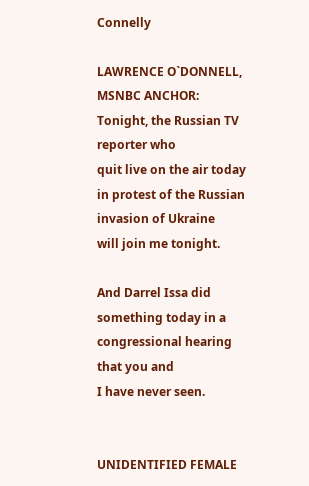Connelly

LAWRENCE O`DONNELL, MSNBC ANCHOR: Tonight, the Russian TV reporter who
quit live on the air today in protest of the Russian invasion of Ukraine
will join me tonight.

And Darrel Issa did something today in a congressional hearing that you and
I have never seen.


UNIDENTIFIED FEMALE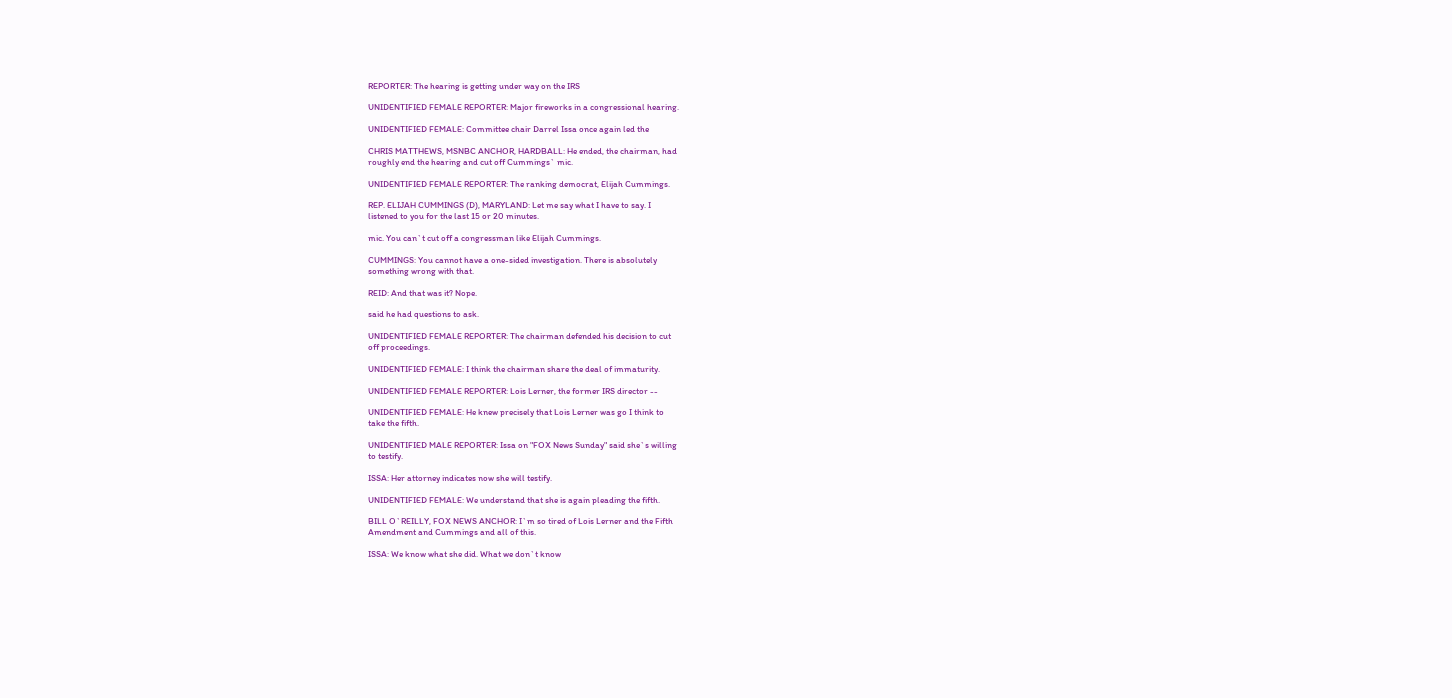REPORTER: The hearing is getting under way on the IRS

UNIDENTIFIED FEMALE REPORTER: Major fireworks in a congressional hearing.

UNIDENTIFIED FEMALE: Committee chair Darrel Issa once again led the

CHRIS MATTHEWS, MSNBC ANCHOR, HARDBALL: He ended, the chairman, had
roughly end the hearing and cut off Cummings` mic.

UNIDENTIFIED FEMALE REPORTER: The ranking democrat, Elijah Cummings.

REP. ELIJAH CUMMINGS (D), MARYLAND: Let me say what I have to say. I
listened to you for the last 15 or 20 minutes.

mic. You can`t cut off a congressman like Elijah Cummings.

CUMMINGS: You cannot have a one-sided investigation. There is absolutely
something wrong with that.

REID: And that was it? Nope.

said he had questions to ask.

UNIDENTIFIED FEMALE REPORTER: The chairman defended his decision to cut
off proceedings.

UNIDENTIFIED FEMALE: I think the chairman share the deal of immaturity.

UNIDENTIFIED FEMALE REPORTER: Lois Lerner, the former IRS director --

UNIDENTIFIED FEMALE: He knew precisely that Lois Lerner was go I think to
take the fifth.

UNIDENTIFIED MALE REPORTER: Issa on "FOX News Sunday" said she`s willing
to testify.

ISSA: Her attorney indicates now she will testify.

UNIDENTIFIED FEMALE: We understand that she is again pleading the fifth.

BILL O`REILLY, FOX NEWS ANCHOR: I`m so tired of Lois Lerner and the Fifth
Amendment and Cummings and all of this.

ISSA: We know what she did. What we don`t know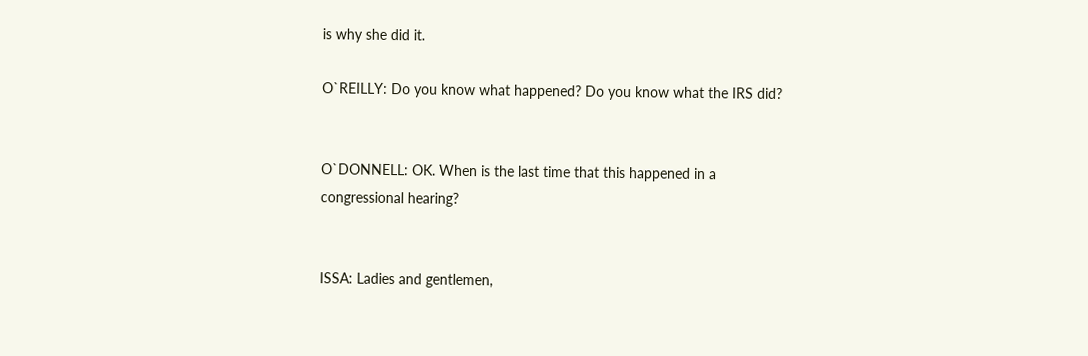is why she did it.

O`REILLY: Do you know what happened? Do you know what the IRS did?


O`DONNELL: OK. When is the last time that this happened in a
congressional hearing?


ISSA: Ladies and gentlemen,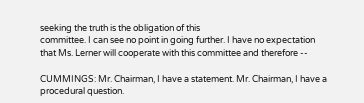seeking the truth is the obligation of this
committee. I can see no point in going further. I have no expectation
that Ms. Lerner will cooperate with this committee and therefore --

CUMMINGS: Mr. Chairman, I have a statement. Mr. Chairman, I have a
procedural question.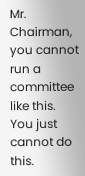Mr. Chairman, you cannot run a committee like this.
You just cannot do this.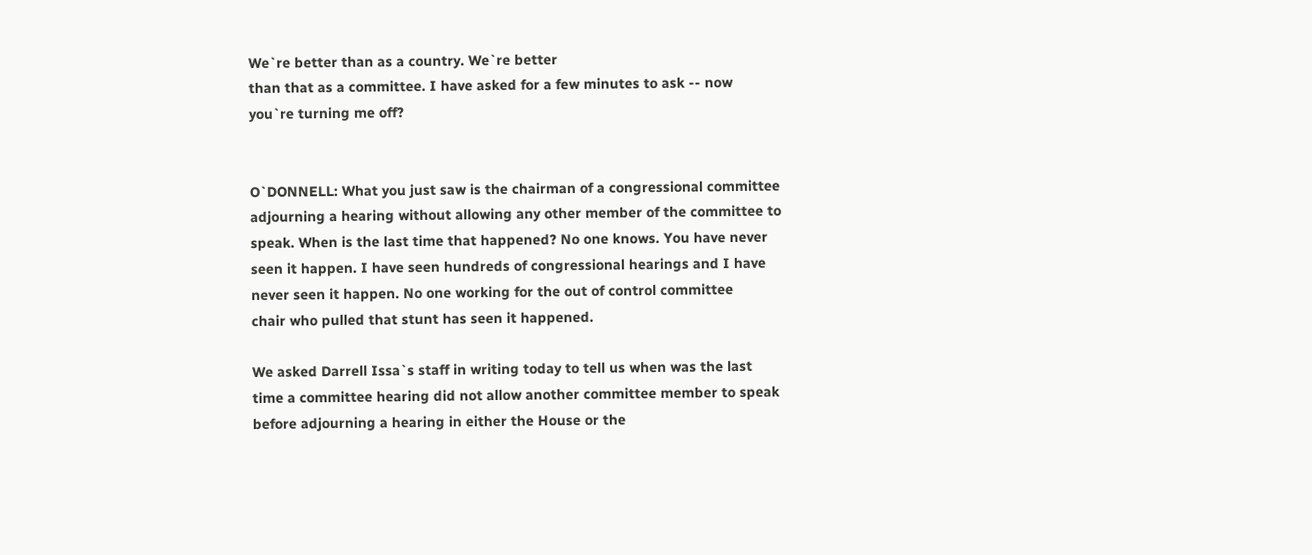We`re better than as a country. We`re better
than that as a committee. I have asked for a few minutes to ask -- now
you`re turning me off?


O`DONNELL: What you just saw is the chairman of a congressional committee
adjourning a hearing without allowing any other member of the committee to
speak. When is the last time that happened? No one knows. You have never
seen it happen. I have seen hundreds of congressional hearings and I have
never seen it happen. No one working for the out of control committee
chair who pulled that stunt has seen it happened.

We asked Darrell Issa`s staff in writing today to tell us when was the last
time a committee hearing did not allow another committee member to speak
before adjourning a hearing in either the House or the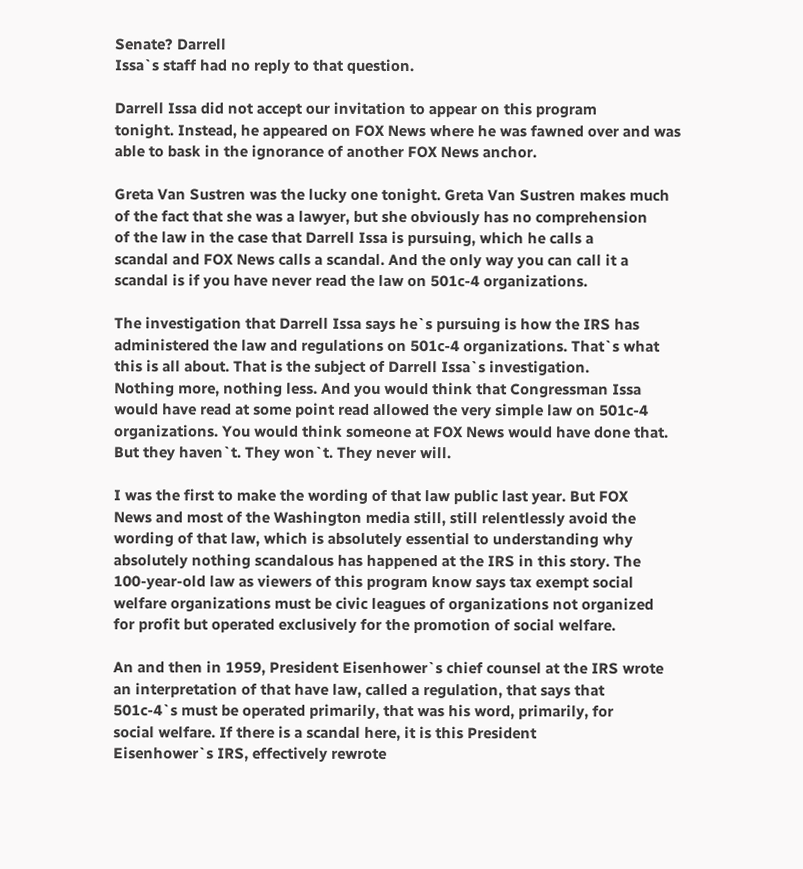Senate? Darrell
Issa`s staff had no reply to that question.

Darrell Issa did not accept our invitation to appear on this program
tonight. Instead, he appeared on FOX News where he was fawned over and was
able to bask in the ignorance of another FOX News anchor.

Greta Van Sustren was the lucky one tonight. Greta Van Sustren makes much
of the fact that she was a lawyer, but she obviously has no comprehension
of the law in the case that Darrell Issa is pursuing, which he calls a
scandal and FOX News calls a scandal. And the only way you can call it a
scandal is if you have never read the law on 501c-4 organizations.

The investigation that Darrell Issa says he`s pursuing is how the IRS has
administered the law and regulations on 501c-4 organizations. That`s what
this is all about. That is the subject of Darrell Issa`s investigation.
Nothing more, nothing less. And you would think that Congressman Issa
would have read at some point read allowed the very simple law on 501c-4
organizations. You would think someone at FOX News would have done that.
But they haven`t. They won`t. They never will.

I was the first to make the wording of that law public last year. But FOX
News and most of the Washington media still, still relentlessly avoid the
wording of that law, which is absolutely essential to understanding why
absolutely nothing scandalous has happened at the IRS in this story. The
100-year-old law as viewers of this program know says tax exempt social
welfare organizations must be civic leagues of organizations not organized
for profit but operated exclusively for the promotion of social welfare.

An and then in 1959, President Eisenhower`s chief counsel at the IRS wrote
an interpretation of that have law, called a regulation, that says that
501c-4`s must be operated primarily, that was his word, primarily, for
social welfare. If there is a scandal here, it is this President
Eisenhower`s IRS, effectively rewrote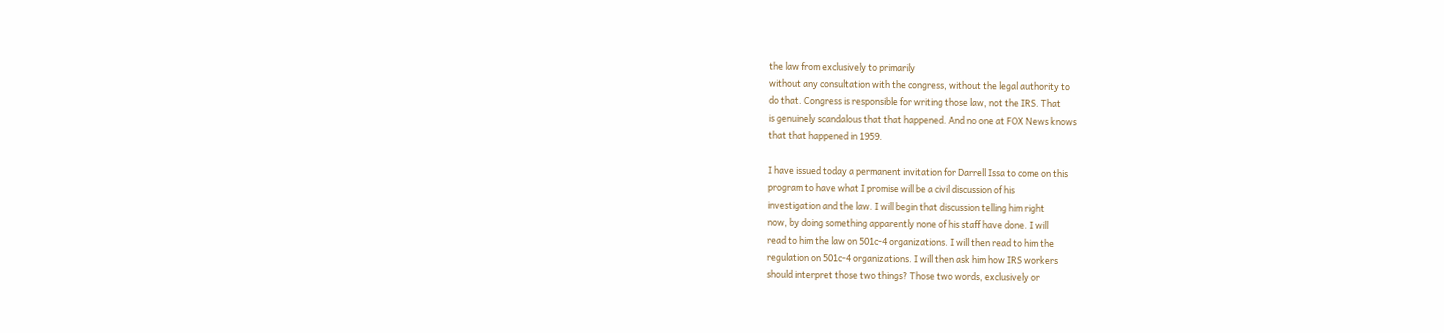the law from exclusively to primarily
without any consultation with the congress, without the legal authority to
do that. Congress is responsible for writing those law, not the IRS. That
is genuinely scandalous that that happened. And no one at FOX News knows
that that happened in 1959.

I have issued today a permanent invitation for Darrell Issa to come on this
program to have what I promise will be a civil discussion of his
investigation and the law. I will begin that discussion telling him right
now, by doing something apparently none of his staff have done. I will
read to him the law on 501c-4 organizations. I will then read to him the
regulation on 501c-4 organizations. I will then ask him how IRS workers
should interpret those two things? Those two words, exclusively or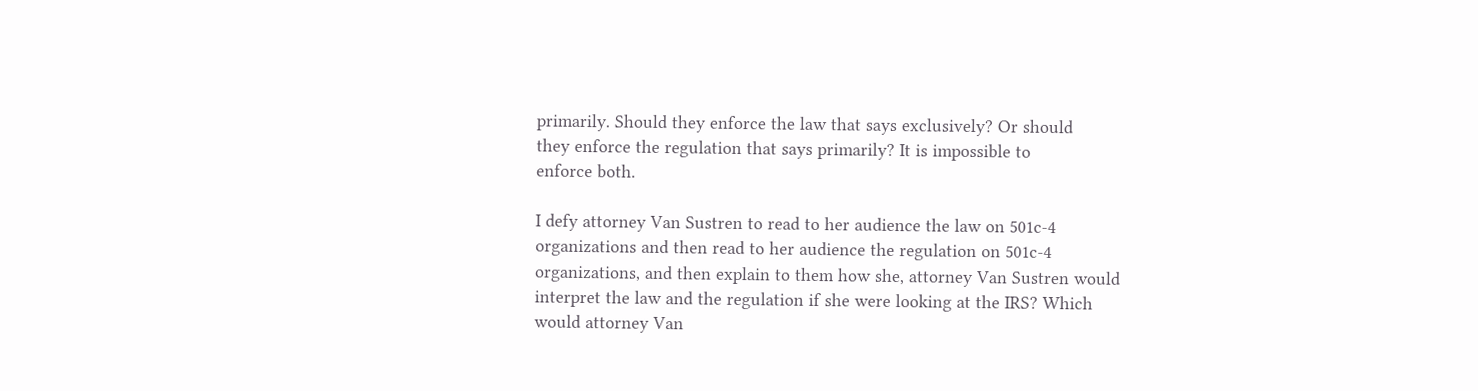primarily. Should they enforce the law that says exclusively? Or should
they enforce the regulation that says primarily? It is impossible to
enforce both.

I defy attorney Van Sustren to read to her audience the law on 501c-4
organizations and then read to her audience the regulation on 501c-4
organizations, and then explain to them how she, attorney Van Sustren would
interpret the law and the regulation if she were looking at the IRS? Which
would attorney Van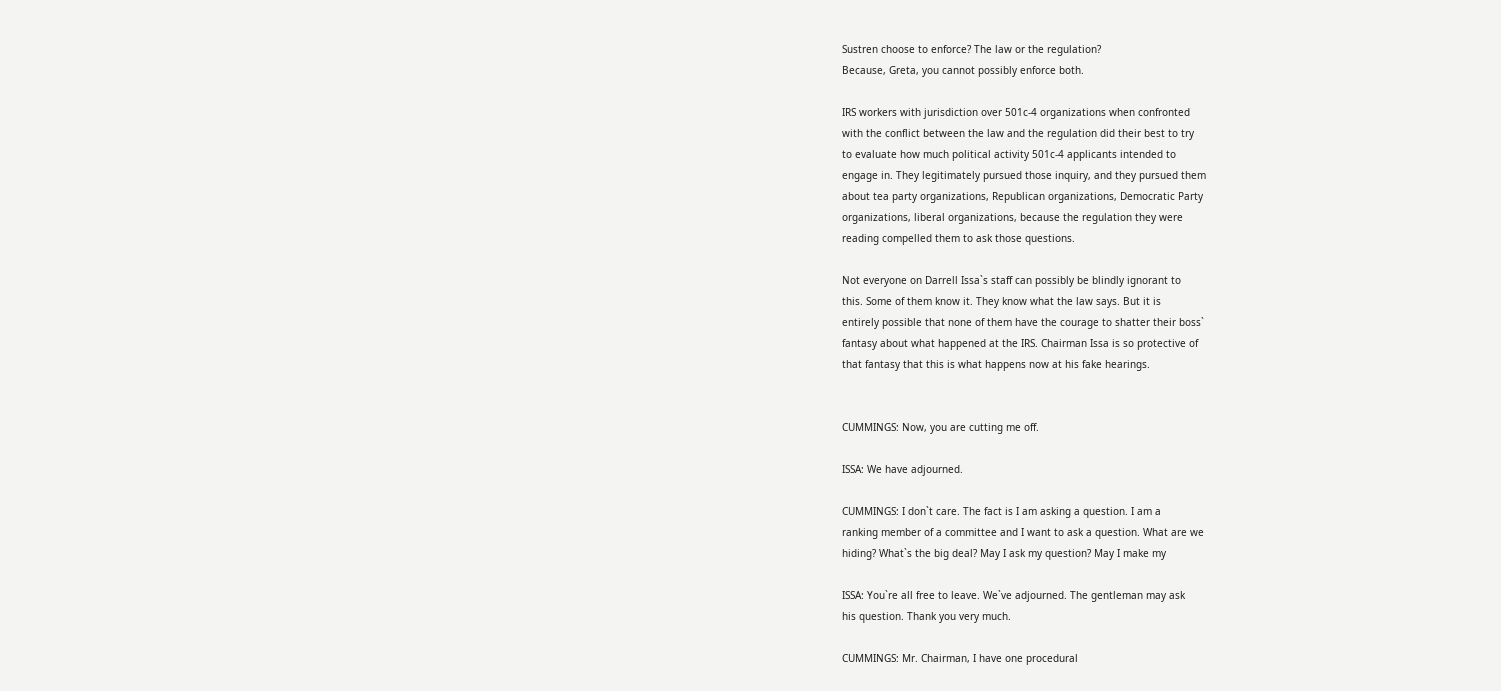Sustren choose to enforce? The law or the regulation?
Because, Greta, you cannot possibly enforce both.

IRS workers with jurisdiction over 501c-4 organizations when confronted
with the conflict between the law and the regulation did their best to try
to evaluate how much political activity 501c-4 applicants intended to
engage in. They legitimately pursued those inquiry, and they pursued them
about tea party organizations, Republican organizations, Democratic Party
organizations, liberal organizations, because the regulation they were
reading compelled them to ask those questions.

Not everyone on Darrell Issa`s staff can possibly be blindly ignorant to
this. Some of them know it. They know what the law says. But it is
entirely possible that none of them have the courage to shatter their boss`
fantasy about what happened at the IRS. Chairman Issa is so protective of
that fantasy that this is what happens now at his fake hearings.


CUMMINGS: Now, you are cutting me off.

ISSA: We have adjourned.

CUMMINGS: I don`t care. The fact is I am asking a question. I am a
ranking member of a committee and I want to ask a question. What are we
hiding? What`s the big deal? May I ask my question? May I make my

ISSA: You`re all free to leave. We`ve adjourned. The gentleman may ask
his question. Thank you very much.

CUMMINGS: Mr. Chairman, I have one procedural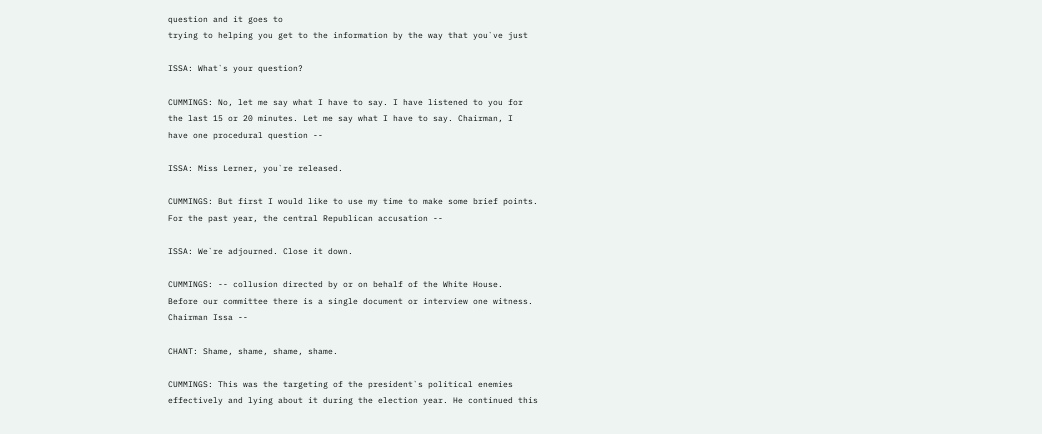question and it goes to
trying to helping you get to the information by the way that you`ve just

ISSA: What`s your question?

CUMMINGS: No, let me say what I have to say. I have listened to you for
the last 15 or 20 minutes. Let me say what I have to say. Chairman, I
have one procedural question --

ISSA: Miss Lerner, you`re released.

CUMMINGS: But first I would like to use my time to make some brief points.
For the past year, the central Republican accusation --

ISSA: We`re adjourned. Close it down.

CUMMINGS: -- collusion directed by or on behalf of the White House.
Before our committee there is a single document or interview one witness.
Chairman Issa --

CHANT: Shame, shame, shame, shame.

CUMMINGS: This was the targeting of the president`s political enemies
effectively and lying about it during the election year. He continued this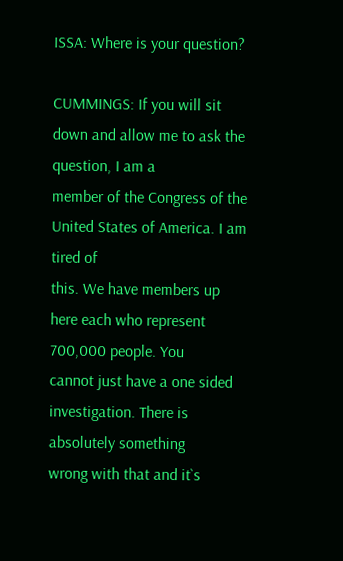ISSA: Where is your question?

CUMMINGS: If you will sit down and allow me to ask the question, I am a
member of the Congress of the United States of America. I am tired of
this. We have members up here each who represent 700,000 people. You
cannot just have a one sided investigation. There is absolutely something
wrong with that and it`s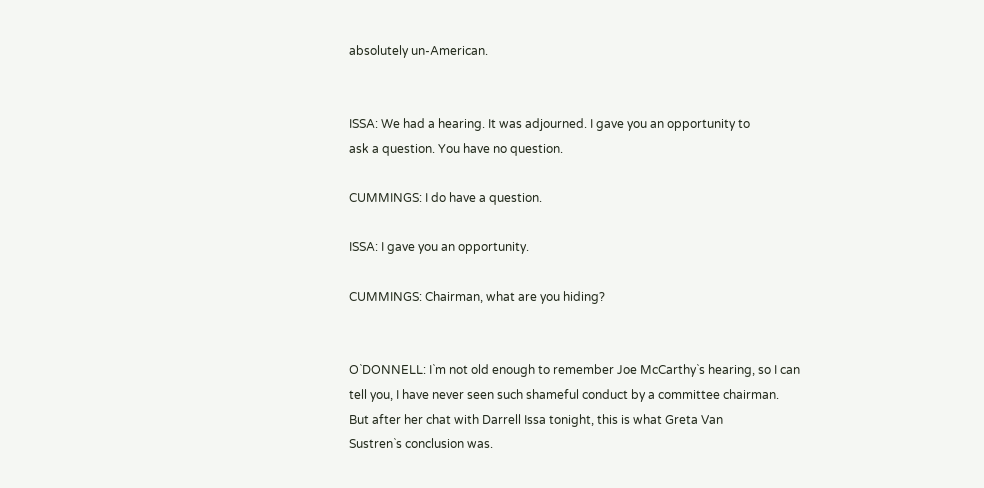absolutely un-American.


ISSA: We had a hearing. It was adjourned. I gave you an opportunity to
ask a question. You have no question.

CUMMINGS: I do have a question.

ISSA: I gave you an opportunity.

CUMMINGS: Chairman, what are you hiding?


O`DONNELL: I`m not old enough to remember Joe McCarthy`s hearing, so I can
tell you, I have never seen such shameful conduct by a committee chairman.
But after her chat with Darrell Issa tonight, this is what Greta Van
Sustren`s conclusion was.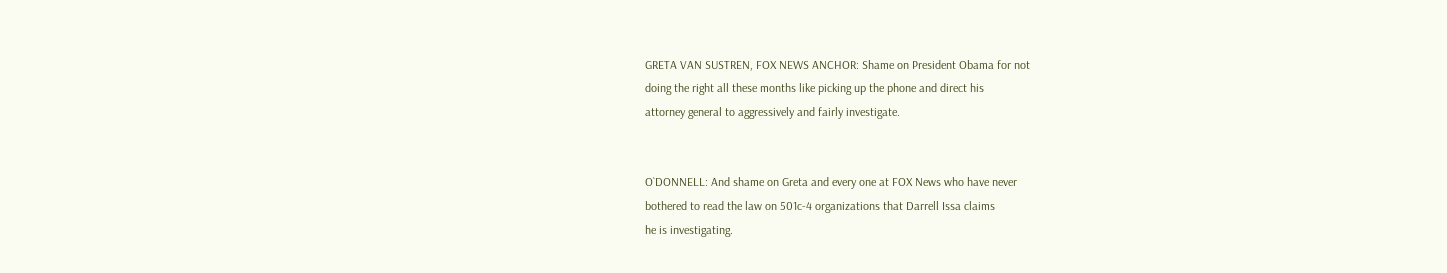GRETA VAN SUSTREN, FOX NEWS ANCHOR: Shame on President Obama for not
doing the right all these months like picking up the phone and direct his
attorney general to aggressively and fairly investigate.


O`DONNELL: And shame on Greta and every one at FOX News who have never
bothered to read the law on 501c-4 organizations that Darrell Issa claims
he is investigating.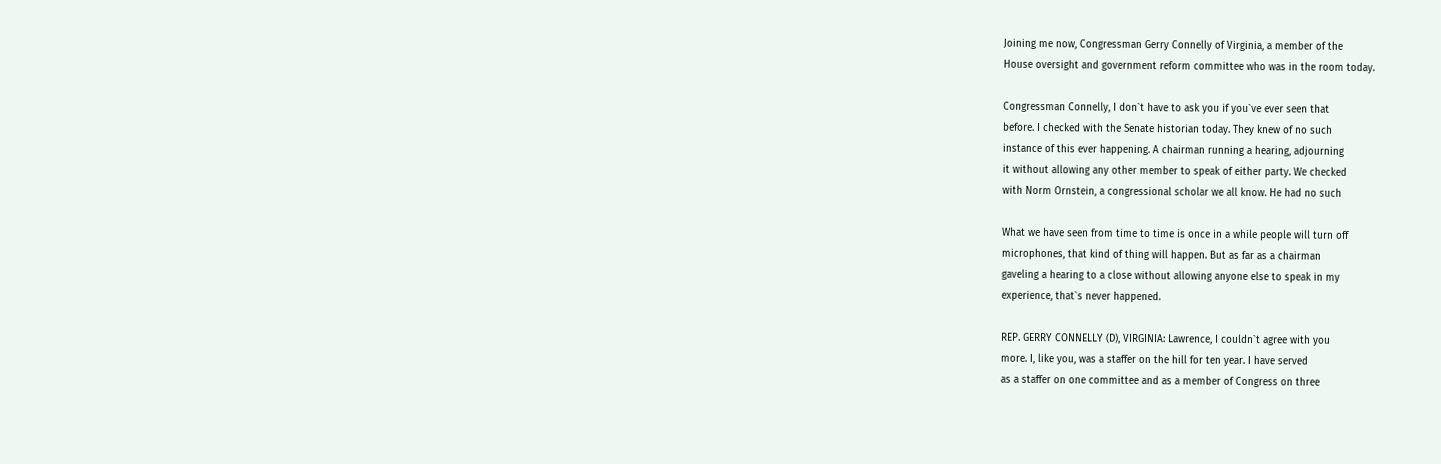Joining me now, Congressman Gerry Connelly of Virginia, a member of the
House oversight and government reform committee who was in the room today.

Congressman Connelly, I don`t have to ask you if you`ve ever seen that
before. I checked with the Senate historian today. They knew of no such
instance of this ever happening. A chairman running a hearing, adjourning
it without allowing any other member to speak of either party. We checked
with Norm Ornstein, a congressional scholar we all know. He had no such

What we have seen from time to time is once in a while people will turn off
microphones, that kind of thing will happen. But as far as a chairman
gaveling a hearing to a close without allowing anyone else to speak in my
experience, that`s never happened.

REP. GERRY CONNELLY (D), VIRGINIA: Lawrence, I couldn`t agree with you
more. I, like you, was a staffer on the hill for ten year. I have served
as a staffer on one committee and as a member of Congress on three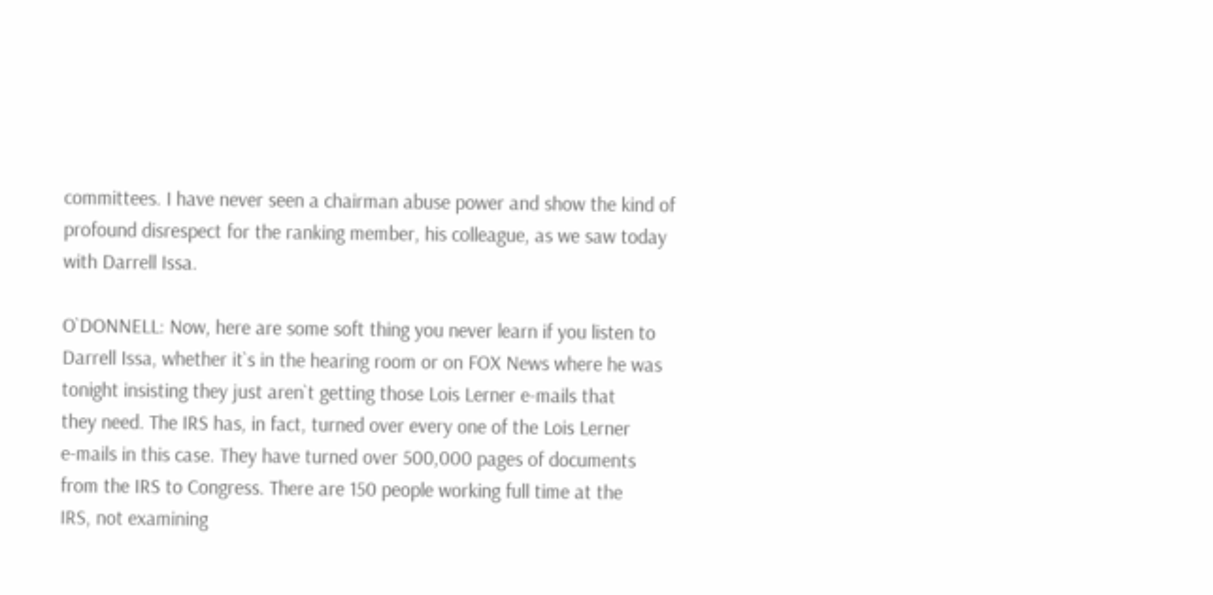committees. I have never seen a chairman abuse power and show the kind of
profound disrespect for the ranking member, his colleague, as we saw today
with Darrell Issa.

O`DONNELL: Now, here are some soft thing you never learn if you listen to
Darrell Issa, whether it`s in the hearing room or on FOX News where he was
tonight insisting they just aren`t getting those Lois Lerner e-mails that
they need. The IRS has, in fact, turned over every one of the Lois Lerner
e-mails in this case. They have turned over 500,000 pages of documents
from the IRS to Congress. There are 150 people working full time at the
IRS, not examining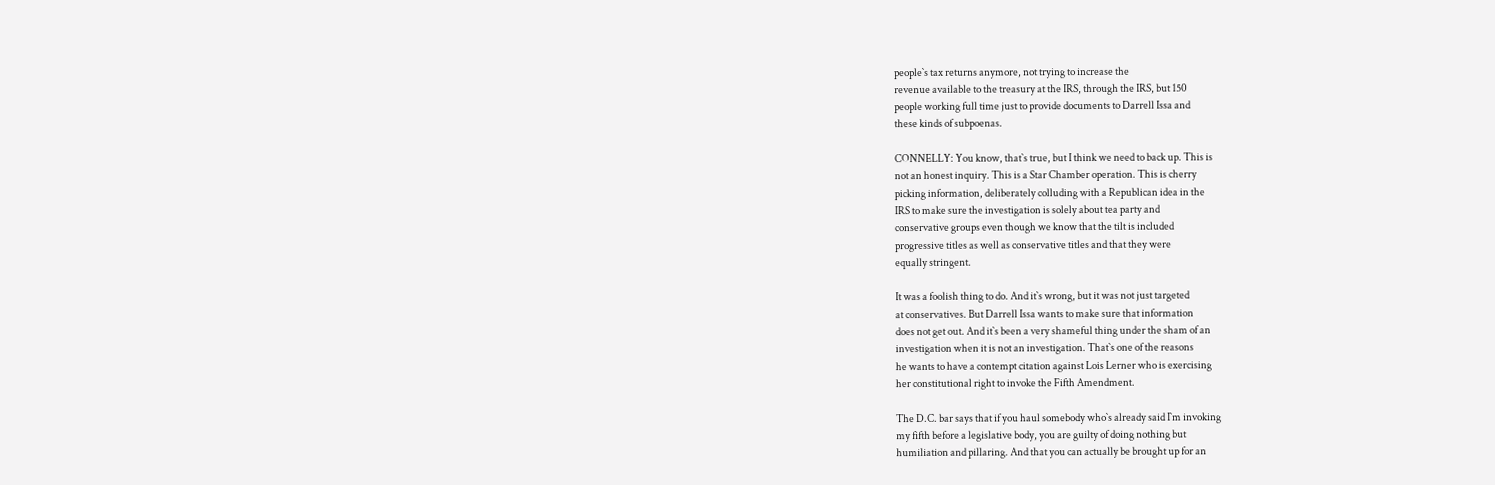people`s tax returns anymore, not trying to increase the
revenue available to the treasury at the IRS, through the IRS, but 150
people working full time just to provide documents to Darrell Issa and
these kinds of subpoenas.

CONNELLY: You know, that`s true, but I think we need to back up. This is
not an honest inquiry. This is a Star Chamber operation. This is cherry
picking information, deliberately colluding with a Republican idea in the
IRS to make sure the investigation is solely about tea party and
conservative groups even though we know that the tilt is included
progressive titles as well as conservative titles and that they were
equally stringent.

It was a foolish thing to do. And it`s wrong, but it was not just targeted
at conservatives. But Darrell Issa wants to make sure that information
does not get out. And it`s been a very shameful thing under the sham of an
investigation when it is not an investigation. That`s one of the reasons
he wants to have a contempt citation against Lois Lerner who is exercising
her constitutional right to invoke the Fifth Amendment.

The D.C. bar says that if you haul somebody who`s already said I`m invoking
my fifth before a legislative body, you are guilty of doing nothing but
humiliation and pillaring. And that you can actually be brought up for an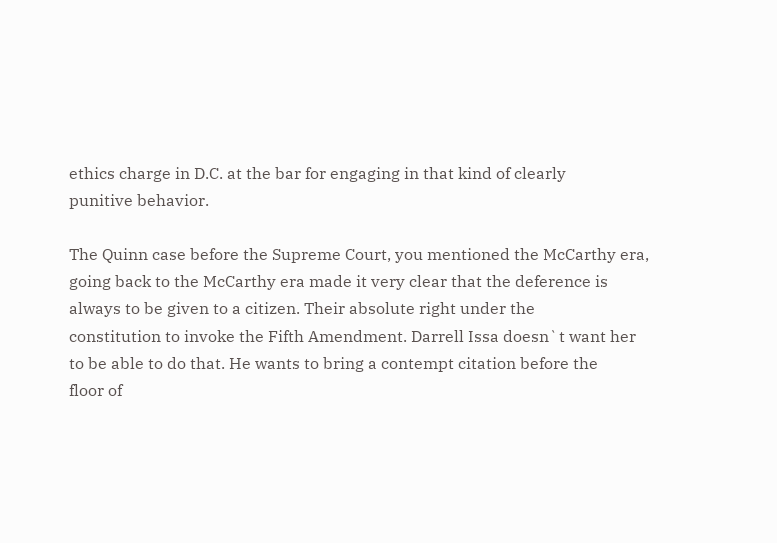ethics charge in D.C. at the bar for engaging in that kind of clearly
punitive behavior.

The Quinn case before the Supreme Court, you mentioned the McCarthy era,
going back to the McCarthy era made it very clear that the deference is
always to be given to a citizen. Their absolute right under the
constitution to invoke the Fifth Amendment. Darrell Issa doesn`t want her
to be able to do that. He wants to bring a contempt citation before the
floor of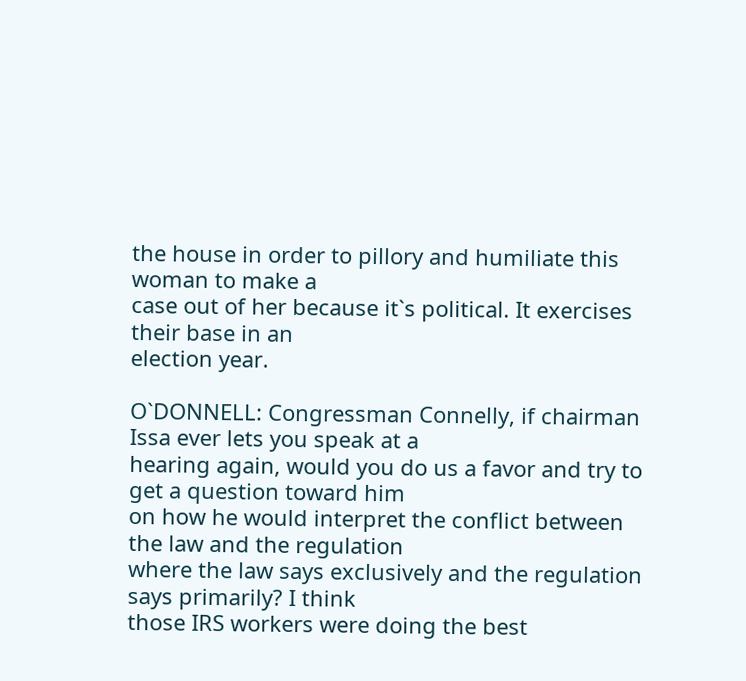the house in order to pillory and humiliate this woman to make a
case out of her because it`s political. It exercises their base in an
election year.

O`DONNELL: Congressman Connelly, if chairman Issa ever lets you speak at a
hearing again, would you do us a favor and try to get a question toward him
on how he would interpret the conflict between the law and the regulation
where the law says exclusively and the regulation says primarily? I think
those IRS workers were doing the best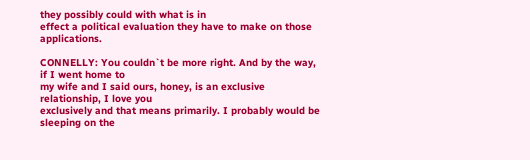they possibly could with what is in
effect a political evaluation they have to make on those applications.

CONNELLY: You couldn`t be more right. And by the way, if I went home to
my wife and I said ours, honey, is an exclusive relationship, I love you
exclusively and that means primarily. I probably would be sleeping on the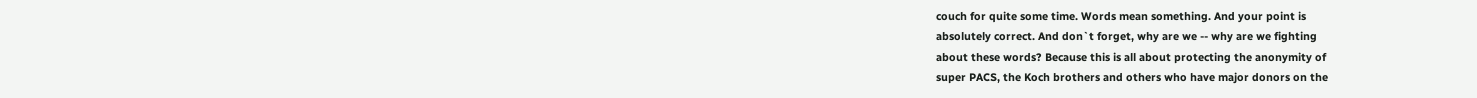couch for quite some time. Words mean something. And your point is
absolutely correct. And don`t forget, why are we -- why are we fighting
about these words? Because this is all about protecting the anonymity of
super PACS, the Koch brothers and others who have major donors on the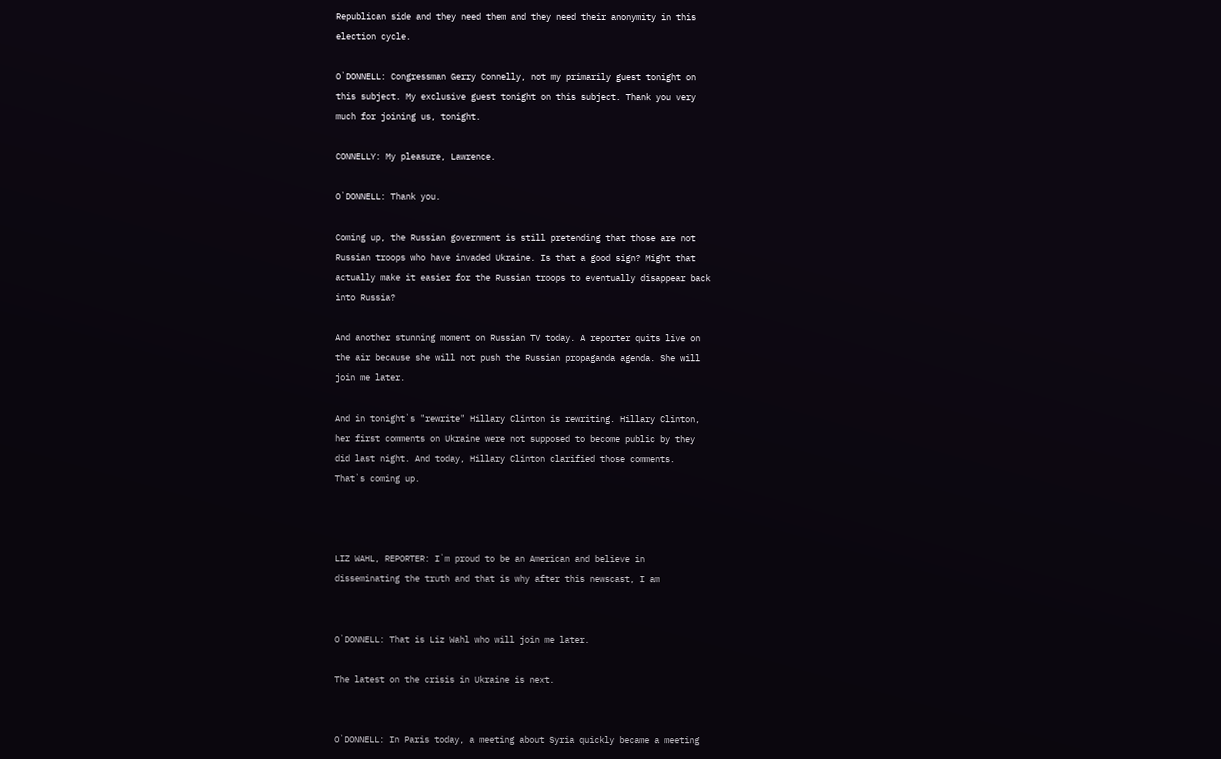Republican side and they need them and they need their anonymity in this
election cycle.

O`DONNELL: Congressman Gerry Connelly, not my primarily guest tonight on
this subject. My exclusive guest tonight on this subject. Thank you very
much for joining us, tonight.

CONNELLY: My pleasure, Lawrence.

O`DONNELL: Thank you.

Coming up, the Russian government is still pretending that those are not
Russian troops who have invaded Ukraine. Is that a good sign? Might that
actually make it easier for the Russian troops to eventually disappear back
into Russia?

And another stunning moment on Russian TV today. A reporter quits live on
the air because she will not push the Russian propaganda agenda. She will
join me later.

And in tonight`s "rewrite" Hillary Clinton is rewriting. Hillary Clinton,
her first comments on Ukraine were not supposed to become public by they
did last night. And today, Hillary Clinton clarified those comments.
That`s coming up.



LIZ WAHL, REPORTER: I`m proud to be an American and believe in
disseminating the truth and that is why after this newscast, I am


O`DONNELL: That is Liz Wahl who will join me later.

The latest on the crisis in Ukraine is next.


O`DONNELL: In Paris today, a meeting about Syria quickly became a meeting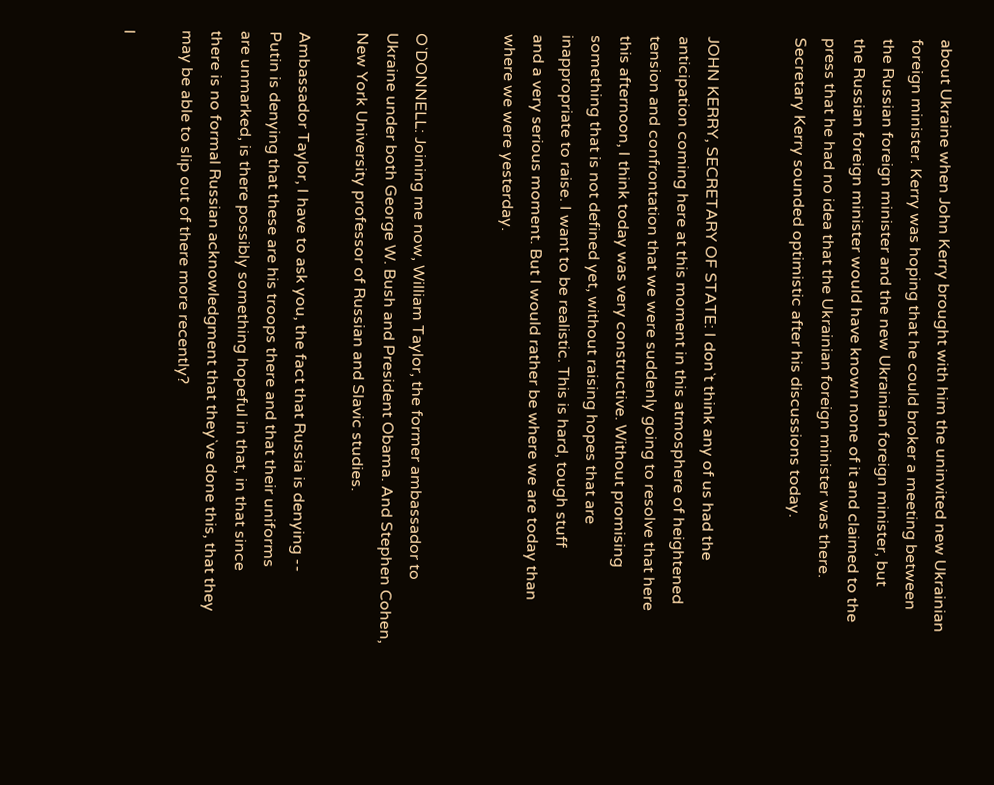about Ukraine when John Kerry brought with him the uninvited new Ukrainian
foreign minister. Kerry was hoping that he could broker a meeting between
the Russian foreign minister and the new Ukrainian foreign minister, but
the Russian foreign minister would have known none of it and claimed to the
press that he had no idea that the Ukrainian foreign minister was there.
Secretary Kerry sounded optimistic after his discussions today.


JOHN KERRY, SECRETARY OF STATE: I don`t think any of us had the
anticipation coming here at this moment in this atmosphere of heightened
tension and confrontation that we were suddenly going to resolve that here
this afternoon, I think today was very constructive. Without promising
something that is not defined yet, without raising hopes that are
inappropriate to raise. I want to be realistic. This is hard, tough stuff
and a very serious moment. But I would rather be where we are today than
where we were yesterday.


O`DONNELL: Joining me now, William Taylor, the former ambassador to
Ukraine under both George W. Bush and President Obama. And Stephen Cohen,
New York University professor of Russian and Slavic studies.

Ambassador Taylor, I have to ask you, the fact that Russia is denying --
Putin is denying that these are his troops there and that their uniforms
are unmarked, is there possibly something hopeful in that, in that since
there is no formal Russian acknowledgment that they`ve done this, that they
may be able to slip out of there more recently?

I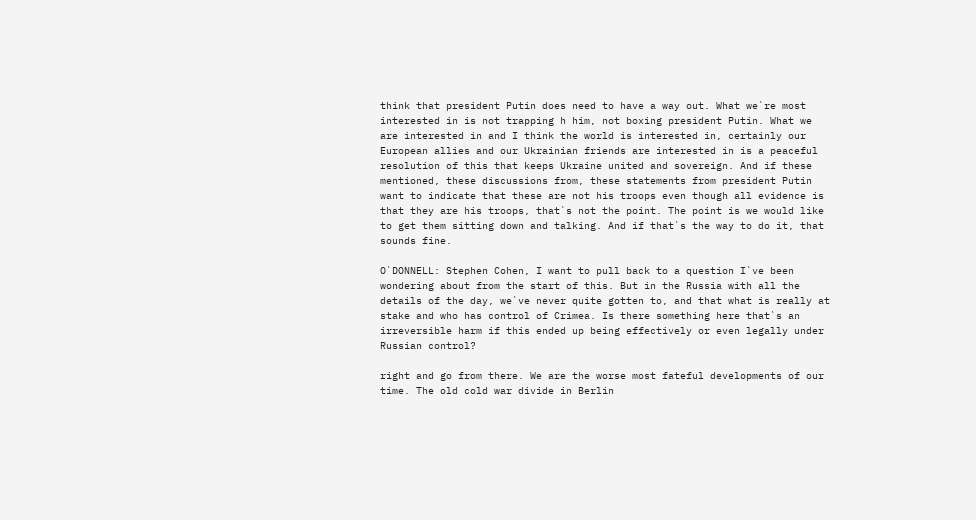think that president Putin does need to have a way out. What we`re most
interested in is not trapping h him, not boxing president Putin. What we
are interested in and I think the world is interested in, certainly our
European allies and our Ukrainian friends are interested in is a peaceful
resolution of this that keeps Ukraine united and sovereign. And if these
mentioned, these discussions from, these statements from president Putin
want to indicate that these are not his troops even though all evidence is
that they are his troops, that`s not the point. The point is we would like
to get them sitting down and talking. And if that`s the way to do it, that
sounds fine.

O`DONNELL: Stephen Cohen, I want to pull back to a question I`ve been
wondering about from the start of this. But in the Russia with all the
details of the day, we`ve never quite gotten to, and that what is really at
stake and who has control of Crimea. Is there something here that`s an
irreversible harm if this ended up being effectively or even legally under
Russian control?

right and go from there. We are the worse most fateful developments of our
time. The old cold war divide in Berlin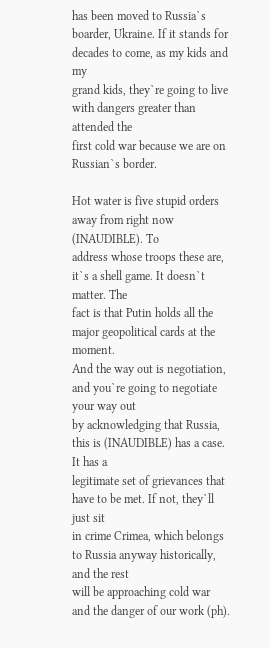has been moved to Russia`s
boarder, Ukraine. If it stands for decades to come, as my kids and my
grand kids, they`re going to live with dangers greater than attended the
first cold war because we are on Russian`s border.

Hot water is five stupid orders away from right now (INAUDIBLE). To
address whose troops these are, it`s a shell game. It doesn`t matter. The
fact is that Putin holds all the major geopolitical cards at the moment.
And the way out is negotiation, and you`re going to negotiate your way out
by acknowledging that Russia, this is (INAUDIBLE) has a case. It has a
legitimate set of grievances that have to be met. If not, they`ll just sit
in crime Crimea, which belongs to Russia anyway historically, and the rest
will be approaching cold war and the danger of our work (ph).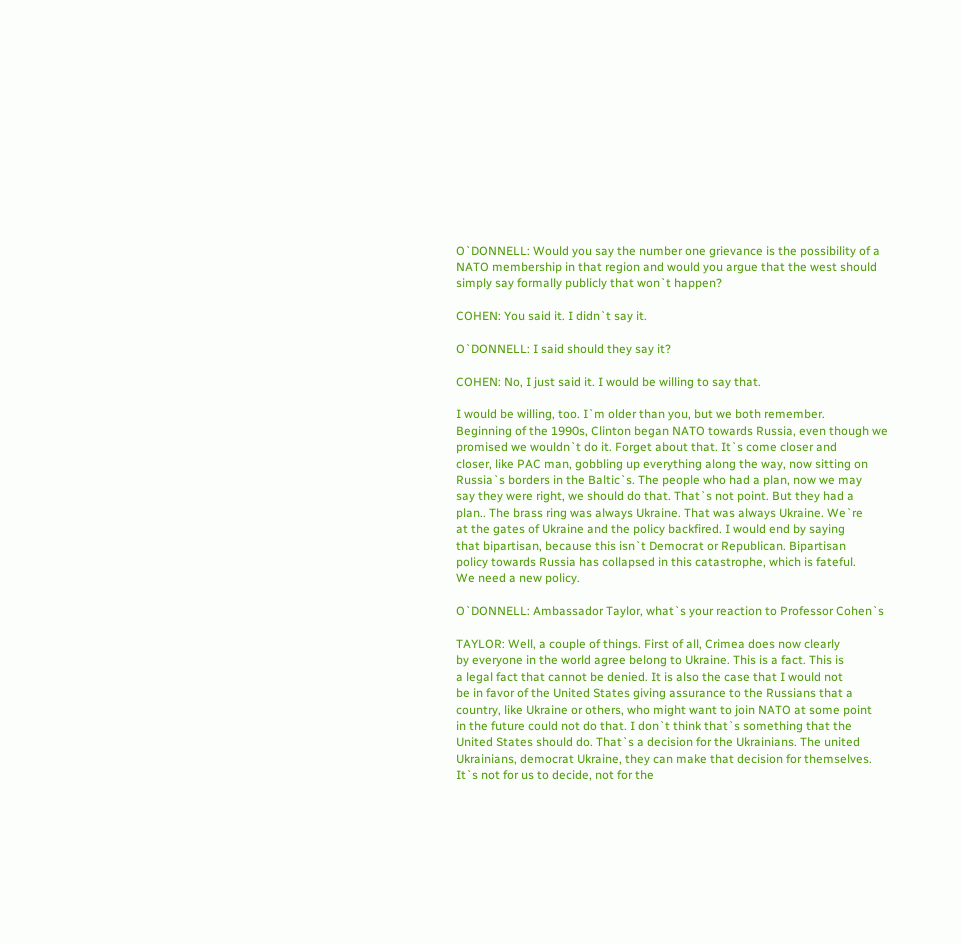O`DONNELL: Would you say the number one grievance is the possibility of a
NATO membership in that region and would you argue that the west should
simply say formally publicly that won`t happen?

COHEN: You said it. I didn`t say it.

O`DONNELL: I said should they say it?

COHEN: No, I just said it. I would be willing to say that.

I would be willing, too. I`m older than you, but we both remember.
Beginning of the 1990s, Clinton began NATO towards Russia, even though we
promised we wouldn`t do it. Forget about that. It`s come closer and
closer, like PAC man, gobbling up everything along the way, now sitting on
Russia`s borders in the Baltic`s. The people who had a plan, now we may
say they were right, we should do that. That`s not point. But they had a
plan.. The brass ring was always Ukraine. That was always Ukraine. We`re
at the gates of Ukraine and the policy backfired. I would end by saying
that bipartisan, because this isn`t Democrat or Republican. Bipartisan
policy towards Russia has collapsed in this catastrophe, which is fateful.
We need a new policy.

O`DONNELL: Ambassador Taylor, what`s your reaction to Professor Cohen`s

TAYLOR: Well, a couple of things. First of all, Crimea does now clearly
by everyone in the world agree belong to Ukraine. This is a fact. This is
a legal fact that cannot be denied. It is also the case that I would not
be in favor of the United States giving assurance to the Russians that a
country, like Ukraine or others, who might want to join NATO at some point
in the future could not do that. I don`t think that`s something that the
United States should do. That`s a decision for the Ukrainians. The united
Ukrainians, democrat Ukraine, they can make that decision for themselves.
It`s not for us to decide, not for the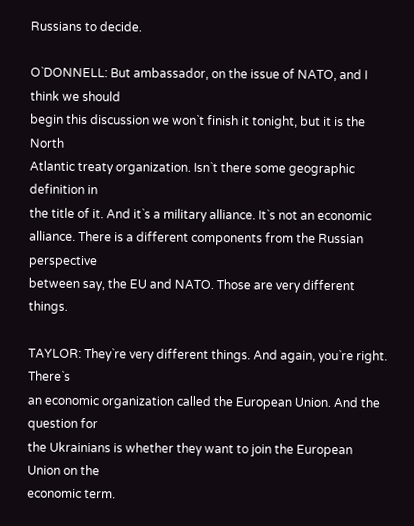Russians to decide.

O`DONNELL: But ambassador, on the issue of NATO, and I think we should
begin this discussion we won`t finish it tonight, but it is the North
Atlantic treaty organization. Isn`t there some geographic definition in
the title of it. And it`s a military alliance. It`s not an economic
alliance. There is a different components from the Russian perspective
between say, the EU and NATO. Those are very different things.

TAYLOR: They`re very different things. And again, you`re right. There`s
an economic organization called the European Union. And the question for
the Ukrainians is whether they want to join the European Union on the
economic term.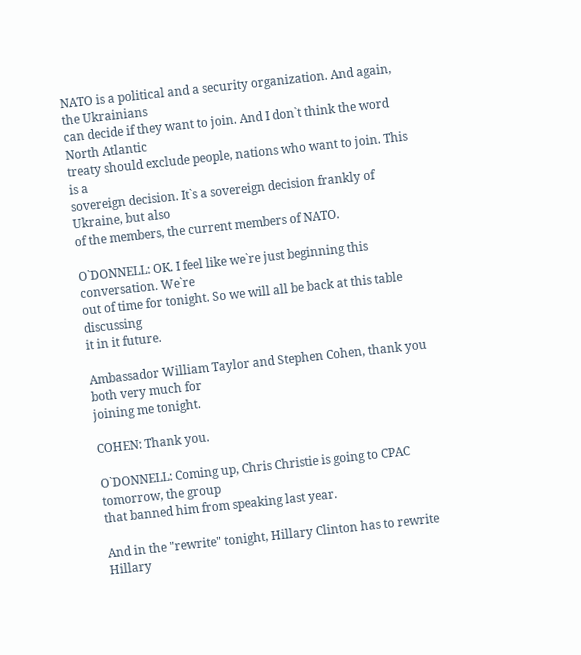NATO is a political and a security organization. And again, the Ukrainians
can decide if they want to join. And I don`t think the word North Atlantic
treaty should exclude people, nations who want to join. This is a
sovereign decision. It`s a sovereign decision frankly of Ukraine, but also
of the members, the current members of NATO.

O`DONNELL: OK. I feel like we`re just beginning this conversation. We`re
out of time for tonight. So we will all be back at this table discussing
it in it future.

Ambassador William Taylor and Stephen Cohen, thank you both very much for
joining me tonight.

COHEN: Thank you.

O`DONNELL: Coming up, Chris Christie is going to CPAC tomorrow, the group
that banned him from speaking last year.

And in the "rewrite" tonight, Hillary Clinton has to rewrite Hillary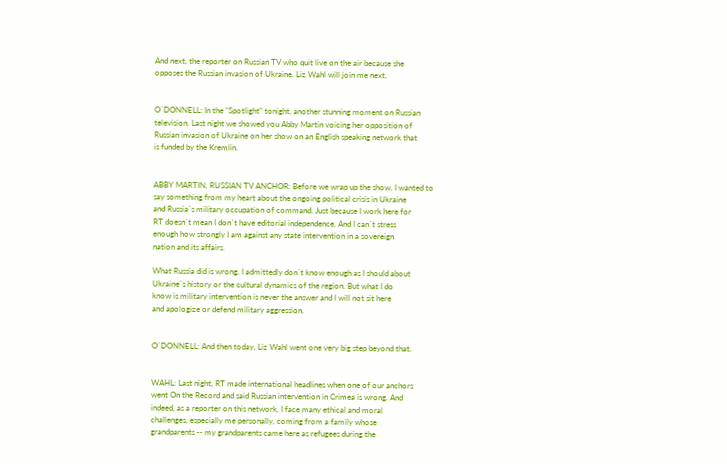And next, the reporter on Russian TV who quit live on the air because she
opposes the Russian invasion of Ukraine. Liz Wahl will join me next.


O`DONNELL: In the "Spotlight" tonight, another stunning moment on Russian
television. Last night we showed you Abby Martin voicing her opposition of
Russian invasion of Ukraine on her show on an English speaking network that
is funded by the Kremlin.


ABBY MARTIN, RUSSIAN TV ANCHOR: Before we wrap up the show, I wanted to
say something from my heart about the ongoing political crisis in Ukraine
and Russia`s military occupation of command. Just because I work here for
RT doesn`t mean I don`t have editorial independence. And I can`t stress
enough how strongly I am against any state intervention in a sovereign
nation and its affairs.

What Russia did is wrong. I admittedly don`t know enough as I should about
Ukraine`s history or the cultural dynamics of the region. But what I do
know is military intervention is never the answer and I will not sit here
and apologize or defend military aggression.


O`DONNELL: And then today, Liz Wahl went one very big step beyond that.


WAHL: Last night, RT made international headlines when one of our anchors
went On the Record and said Russian intervention in Crimea is wrong. And
indeed, as a reporter on this network, I face many ethical and moral
challenges, especially me personally, coming from a family whose
grandparents -- my grandparents came here as refugees during the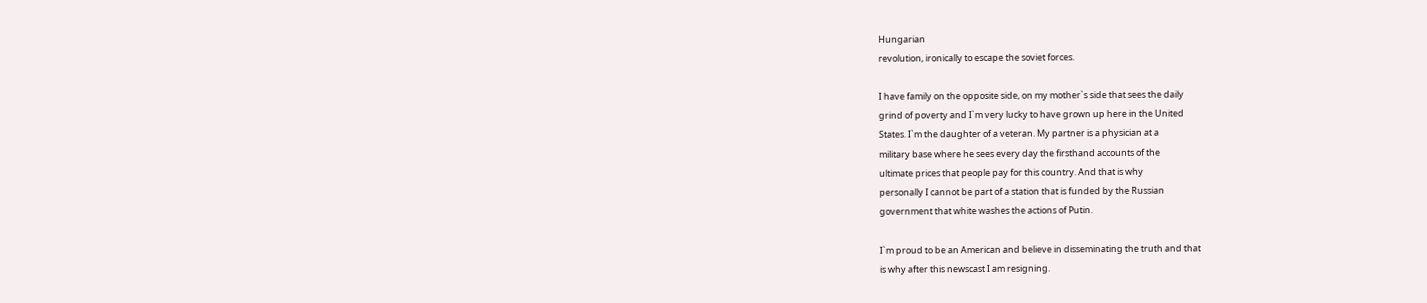Hungarian
revolution, ironically to escape the soviet forces.

I have family on the opposite side, on my mother`s side that sees the daily
grind of poverty and I`m very lucky to have grown up here in the United
States. I`m the daughter of a veteran. My partner is a physician at a
military base where he sees every day the firsthand accounts of the
ultimate prices that people pay for this country. And that is why
personally I cannot be part of a station that is funded by the Russian
government that white washes the actions of Putin.

I`m proud to be an American and believe in disseminating the truth and that
is why after this newscast I am resigning.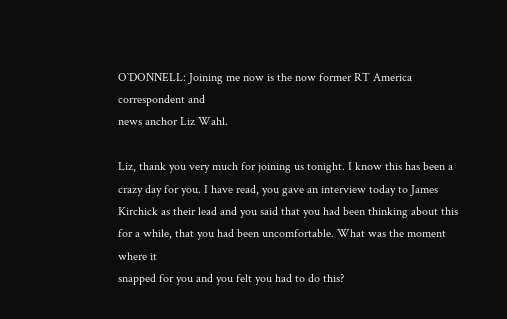O`DONNELL: Joining me now is the now former RT America correspondent and
news anchor Liz Wahl.

Liz, thank you very much for joining us tonight. I know this has been a
crazy day for you. I have read, you gave an interview today to James
Kirchick as their lead and you said that you had been thinking about this
for a while, that you had been uncomfortable. What was the moment where it
snapped for you and you felt you had to do this?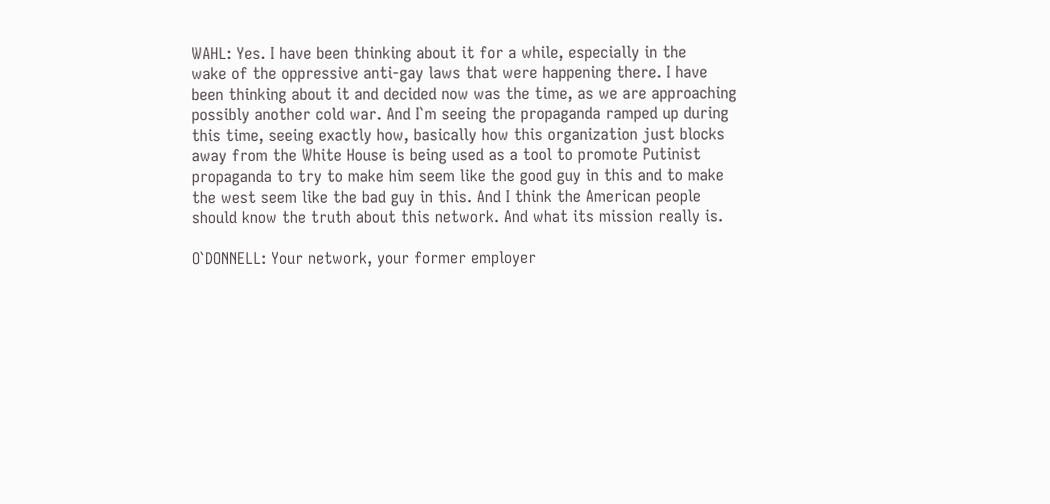WAHL: Yes. I have been thinking about it for a while, especially in the
wake of the oppressive anti-gay laws that were happening there. I have
been thinking about it and decided now was the time, as we are approaching
possibly another cold war. And I`m seeing the propaganda ramped up during
this time, seeing exactly how, basically how this organization just blocks
away from the White House is being used as a tool to promote Putinist
propaganda to try to make him seem like the good guy in this and to make
the west seem like the bad guy in this. And I think the American people
should know the truth about this network. And what its mission really is.

O`DONNELL: Your network, your former employer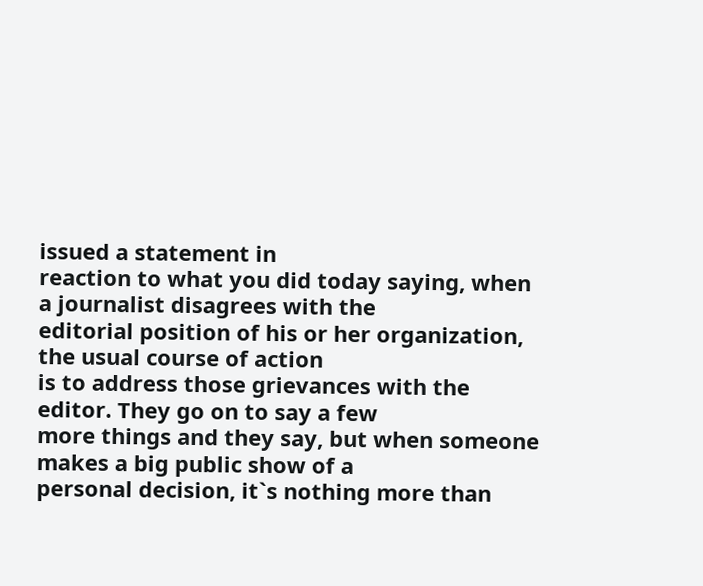issued a statement in
reaction to what you did today saying, when a journalist disagrees with the
editorial position of his or her organization, the usual course of action
is to address those grievances with the editor. They go on to say a few
more things and they say, but when someone makes a big public show of a
personal decision, it`s nothing more than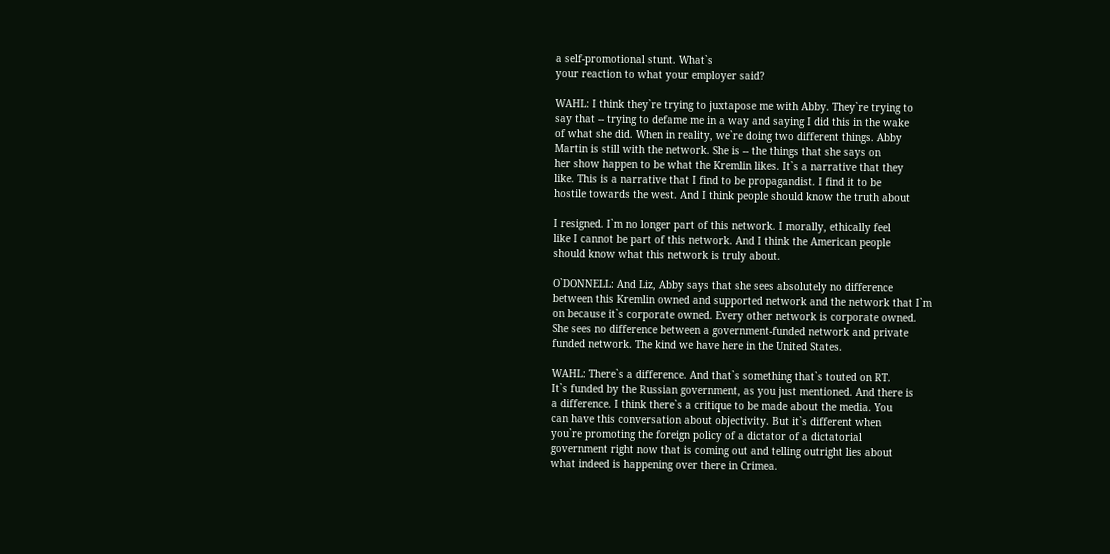a self-promotional stunt. What`s
your reaction to what your employer said?

WAHL: I think they`re trying to juxtapose me with Abby. They`re trying to
say that -- trying to defame me in a way and saying I did this in the wake
of what she did. When in reality, we`re doing two different things. Abby
Martin is still with the network. She is -- the things that she says on
her show happen to be what the Kremlin likes. It`s a narrative that they
like. This is a narrative that I find to be propagandist. I find it to be
hostile towards the west. And I think people should know the truth about

I resigned. I`m no longer part of this network. I morally, ethically feel
like I cannot be part of this network. And I think the American people
should know what this network is truly about.

O`DONNELL: And Liz, Abby says that she sees absolutely no difference
between this Kremlin owned and supported network and the network that I`m
on because it`s corporate owned. Every other network is corporate owned.
She sees no difference between a government-funded network and private
funded network. The kind we have here in the United States.

WAHL: There`s a difference. And that`s something that`s touted on RT.
It`s funded by the Russian government, as you just mentioned. And there is
a difference. I think there`s a critique to be made about the media. You
can have this conversation about objectivity. But it`s different when
you`re promoting the foreign policy of a dictator of a dictatorial
government right now that is coming out and telling outright lies about
what indeed is happening over there in Crimea.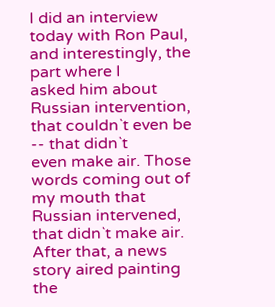I did an interview today with Ron Paul, and interestingly, the part where I
asked him about Russian intervention, that couldn`t even be -- that didn`t
even make air. Those words coming out of my mouth that Russian intervened,
that didn`t make air. After that, a news story aired painting the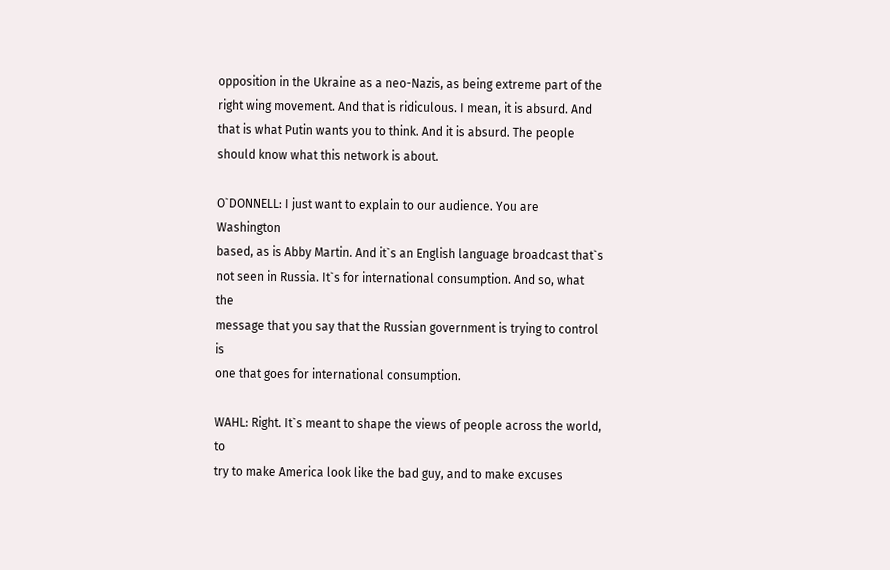opposition in the Ukraine as a neo-Nazis, as being extreme part of the
right wing movement. And that is ridiculous. I mean, it is absurd. And
that is what Putin wants you to think. And it is absurd. The people
should know what this network is about.

O`DONNELL: I just want to explain to our audience. You are Washington
based, as is Abby Martin. And it`s an English language broadcast that`s
not seen in Russia. It`s for international consumption. And so, what the
message that you say that the Russian government is trying to control is
one that goes for international consumption.

WAHL: Right. It`s meant to shape the views of people across the world, to
try to make America look like the bad guy, and to make excuses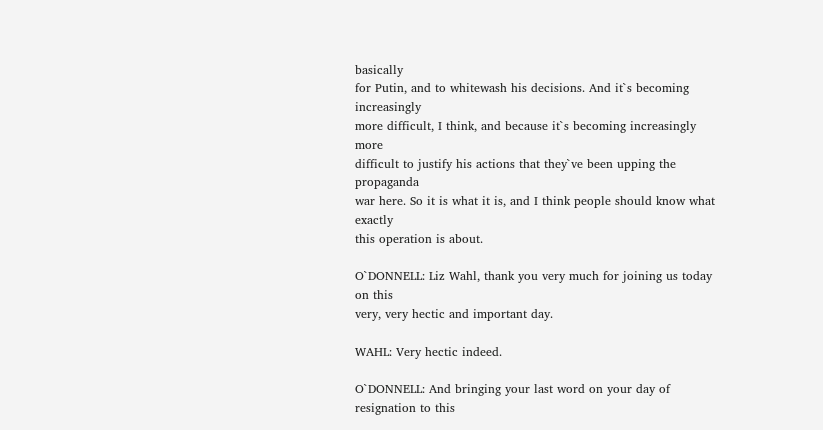basically
for Putin, and to whitewash his decisions. And it`s becoming increasingly
more difficult, I think, and because it`s becoming increasingly more
difficult to justify his actions that they`ve been upping the propaganda
war here. So it is what it is, and I think people should know what exactly
this operation is about.

O`DONNELL: Liz Wahl, thank you very much for joining us today on this
very, very hectic and important day.

WAHL: Very hectic indeed.

O`DONNELL: And bringing your last word on your day of resignation to this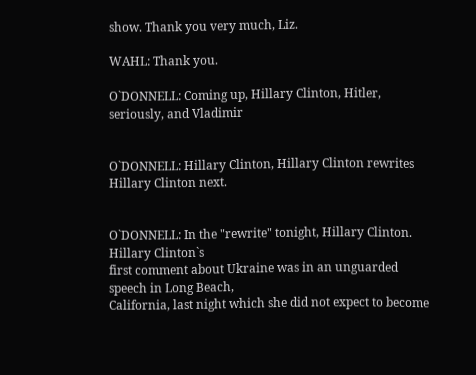show. Thank you very much, Liz.

WAHL: Thank you.

O`DONNELL: Coming up, Hillary Clinton, Hitler, seriously, and Vladimir


O`DONNELL: Hillary Clinton, Hillary Clinton rewrites Hillary Clinton next.


O`DONNELL: In the "rewrite" tonight, Hillary Clinton. Hillary Clinton`s
first comment about Ukraine was in an unguarded speech in Long Beach,
California, last night which she did not expect to become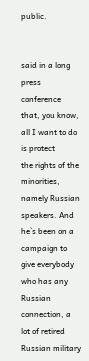public.


said in a long press conference that, you know, all I want to do is protect
the rights of the minorities, namely Russian speakers. And he`s been on a
campaign to give everybody who has any Russian connection, a lot of retired
Russian military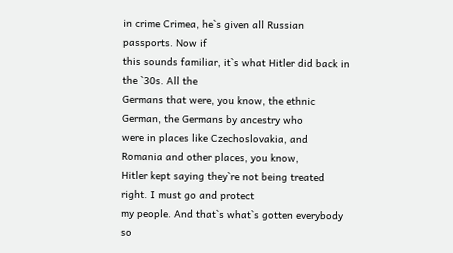in crime Crimea, he`s given all Russian passports. Now if
this sounds familiar, it`s what Hitler did back in the `30s. All the
Germans that were, you know, the ethnic German, the Germans by ancestry who
were in places like Czechoslovakia, and Romania and other places, you know,
Hitler kept saying they`re not being treated right. I must go and protect
my people. And that`s what`s gotten everybody so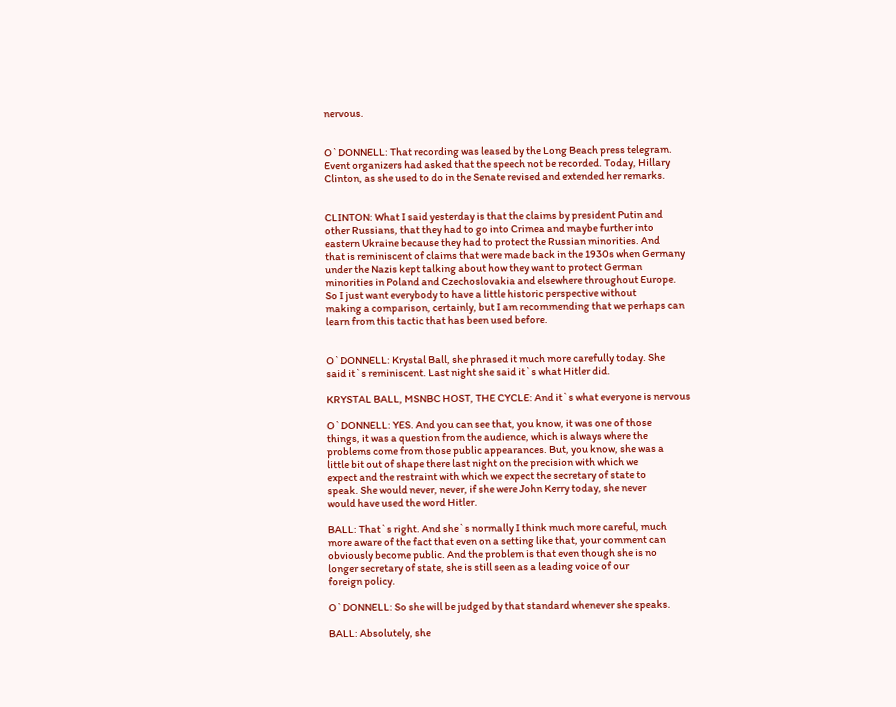nervous.


O`DONNELL: That recording was leased by the Long Beach press telegram.
Event organizers had asked that the speech not be recorded. Today, Hillary
Clinton, as she used to do in the Senate revised and extended her remarks.


CLINTON: What I said yesterday is that the claims by president Putin and
other Russians, that they had to go into Crimea and maybe further into
eastern Ukraine because they had to protect the Russian minorities. And
that is reminiscent of claims that were made back in the 1930s when Germany
under the Nazis kept talking about how they want to protect German
minorities in Poland and Czechoslovakia and elsewhere throughout Europe.
So I just want everybody to have a little historic perspective without
making a comparison, certainly, but I am recommending that we perhaps can
learn from this tactic that has been used before.


O`DONNELL: Krystal Ball, she phrased it much more carefully today. She
said it`s reminiscent. Last night she said it`s what Hitler did.

KRYSTAL BALL, MSNBC HOST, THE CYCLE: And it`s what everyone is nervous

O`DONNELL: YES. And you can see that, you know, it was one of those
things, it was a question from the audience, which is always where the
problems come from those public appearances. But, you know, she was a
little bit out of shape there last night on the precision with which we
expect and the restraint with which we expect the secretary of state to
speak. She would never, never, if she were John Kerry today, she never
would have used the word Hitler.

BALL: That`s right. And she`s normally I think much more careful, much
more aware of the fact that even on a setting like that, your comment can
obviously become public. And the problem is that even though she is no
longer secretary of state, she is still seen as a leading voice of our
foreign policy.

O`DONNELL: So she will be judged by that standard whenever she speaks.

BALL: Absolutely, she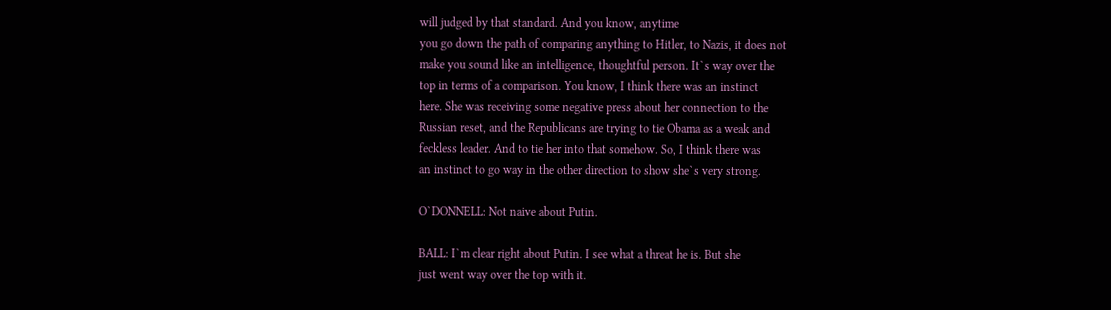will judged by that standard. And you know, anytime
you go down the path of comparing anything to Hitler, to Nazis, it does not
make you sound like an intelligence, thoughtful person. It`s way over the
top in terms of a comparison. You know, I think there was an instinct
here. She was receiving some negative press about her connection to the
Russian reset, and the Republicans are trying to tie Obama as a weak and
feckless leader. And to tie her into that somehow. So, I think there was
an instinct to go way in the other direction to show she`s very strong.

O`DONNELL: Not naive about Putin.

BALL: I`m clear right about Putin. I see what a threat he is. But she
just went way over the top with it.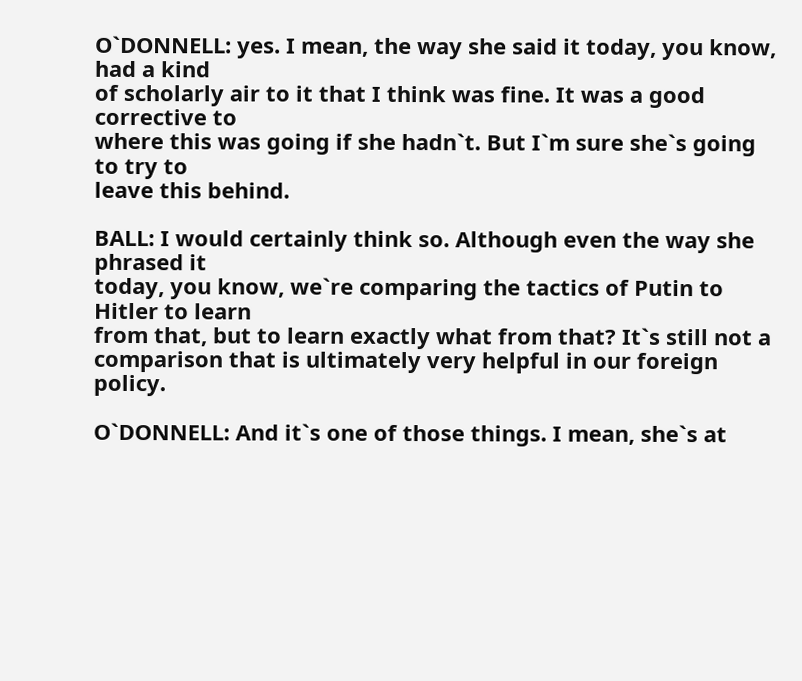O`DONNELL: yes. I mean, the way she said it today, you know, had a kind
of scholarly air to it that I think was fine. It was a good corrective to
where this was going if she hadn`t. But I`m sure she`s going to try to
leave this behind.

BALL: I would certainly think so. Although even the way she phrased it
today, you know, we`re comparing the tactics of Putin to Hitler to learn
from that, but to learn exactly what from that? It`s still not a
comparison that is ultimately very helpful in our foreign policy.

O`DONNELL: And it`s one of those things. I mean, she`s at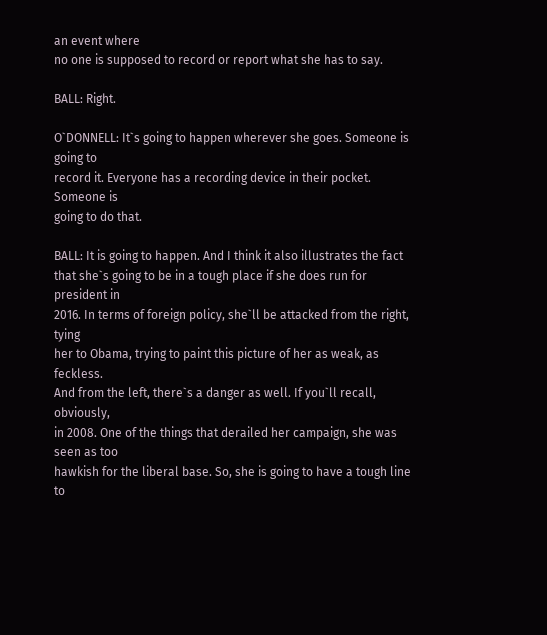an event where
no one is supposed to record or report what she has to say.

BALL: Right.

O`DONNELL: It`s going to happen wherever she goes. Someone is going to
record it. Everyone has a recording device in their pocket. Someone is
going to do that.

BALL: It is going to happen. And I think it also illustrates the fact
that she`s going to be in a tough place if she does run for president in
2016. In terms of foreign policy, she`ll be attacked from the right, tying
her to Obama, trying to paint this picture of her as weak, as feckless.
And from the left, there`s a danger as well. If you`ll recall, obviously,
in 2008. One of the things that derailed her campaign, she was seen as too
hawkish for the liberal base. So, she is going to have a tough line to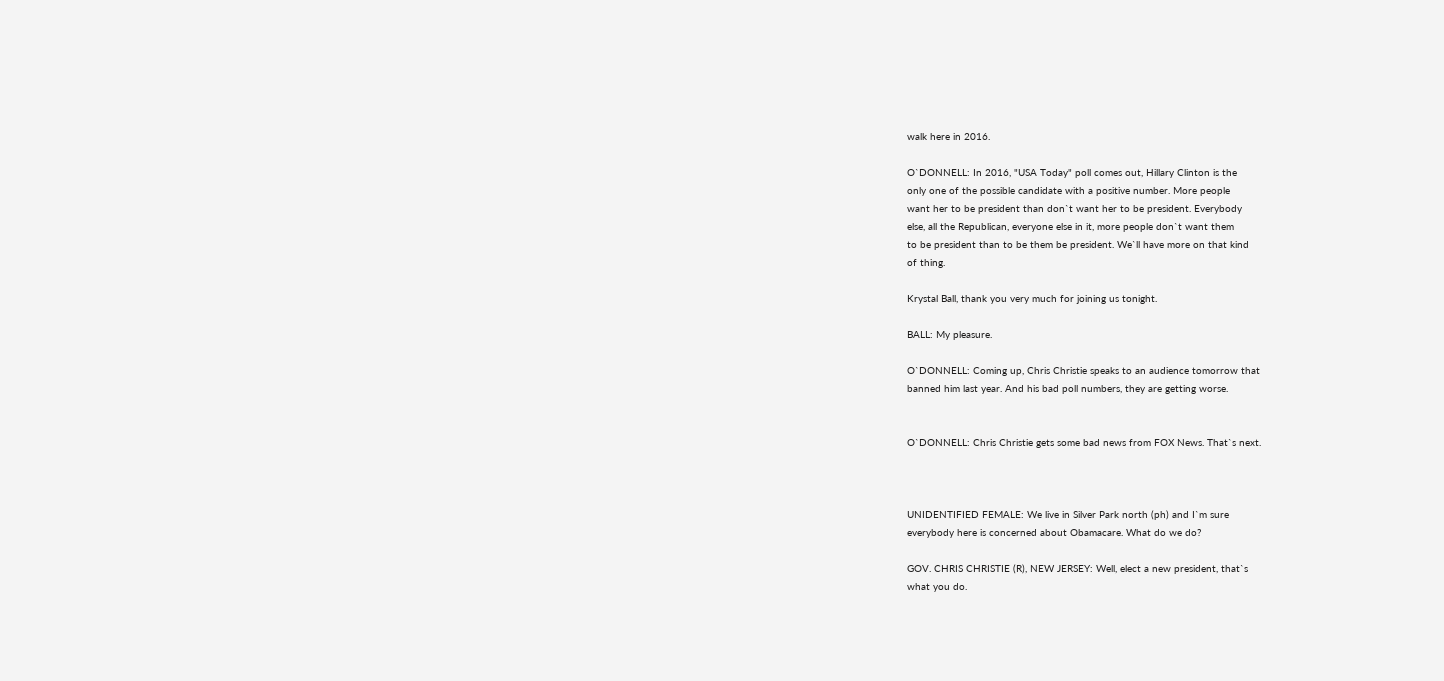walk here in 2016.

O`DONNELL: In 2016, "USA Today" poll comes out, Hillary Clinton is the
only one of the possible candidate with a positive number. More people
want her to be president than don`t want her to be president. Everybody
else, all the Republican, everyone else in it, more people don`t want them
to be president than to be them be president. We`ll have more on that kind
of thing.

Krystal Ball, thank you very much for joining us tonight.

BALL: My pleasure.

O`DONNELL: Coming up, Chris Christie speaks to an audience tomorrow that
banned him last year. And his bad poll numbers, they are getting worse.


O`DONNELL: Chris Christie gets some bad news from FOX News. That`s next.



UNIDENTIFIED FEMALE: We live in Silver Park north (ph) and I`m sure
everybody here is concerned about Obamacare. What do we do?

GOV. CHRIS CHRISTIE (R), NEW JERSEY: Well, elect a new president, that`s
what you do.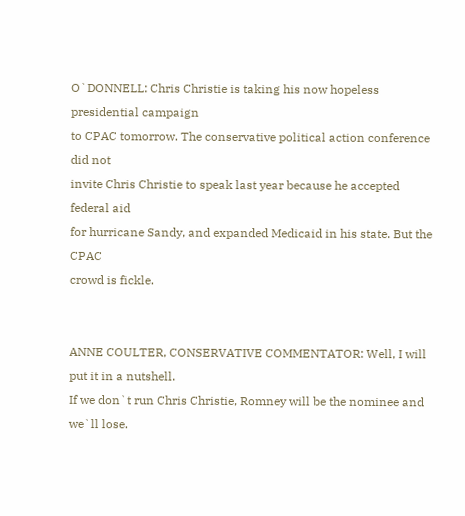O`DONNELL: Chris Christie is taking his now hopeless presidential campaign
to CPAC tomorrow. The conservative political action conference did not
invite Chris Christie to speak last year because he accepted federal aid
for hurricane Sandy, and expanded Medicaid in his state. But the CPAC
crowd is fickle.


ANNE COULTER, CONSERVATIVE COMMENTATOR: Well, I will put it in a nutshell.
If we don`t run Chris Christie, Romney will be the nominee and we`ll lose.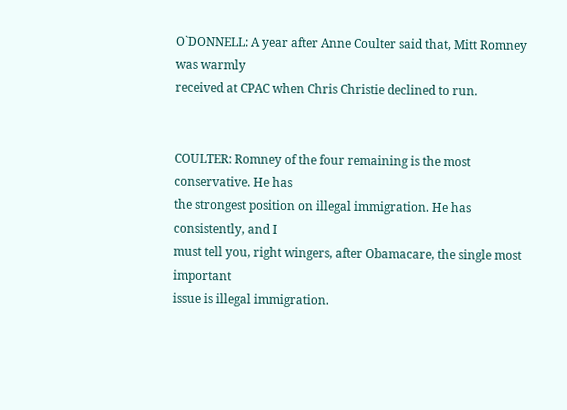O`DONNELL: A year after Anne Coulter said that, Mitt Romney was warmly
received at CPAC when Chris Christie declined to run.


COULTER: Romney of the four remaining is the most conservative. He has
the strongest position on illegal immigration. He has consistently, and I
must tell you, right wingers, after Obamacare, the single most important
issue is illegal immigration.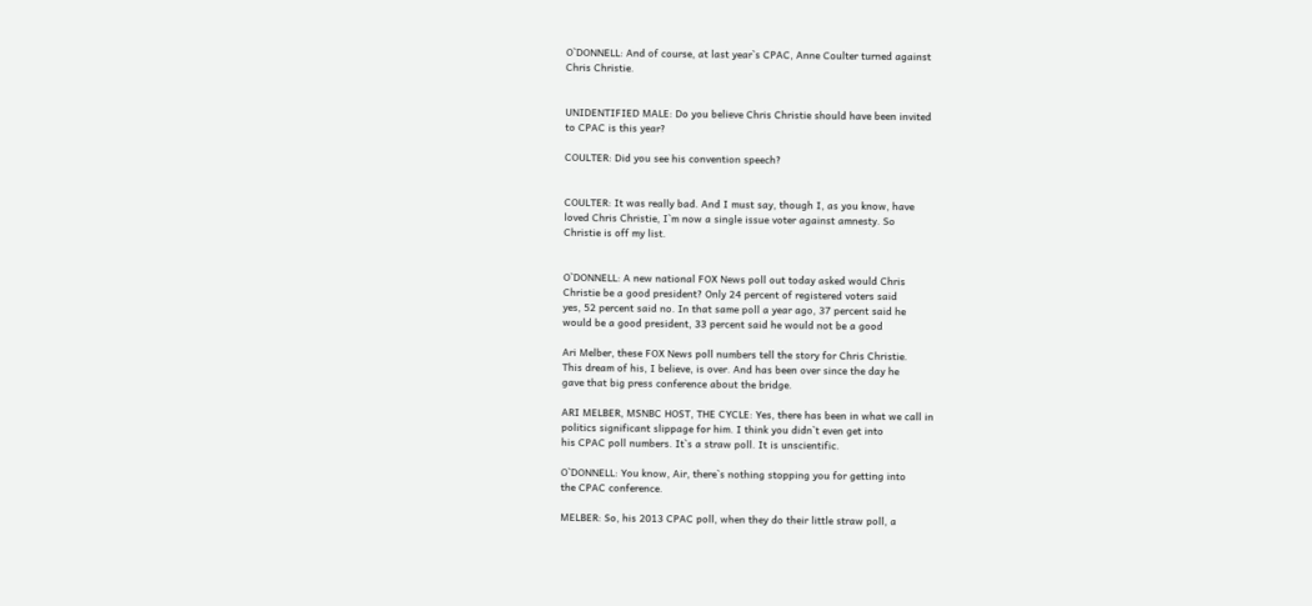O`DONNELL: And of course, at last year`s CPAC, Anne Coulter turned against
Chris Christie.


UNIDENTIFIED MALE: Do you believe Chris Christie should have been invited
to CPAC is this year?

COULTER: Did you see his convention speech?


COULTER: It was really bad. And I must say, though I, as you know, have
loved Chris Christie, I`m now a single issue voter against amnesty. So
Christie is off my list.


O`DONNELL: A new national FOX News poll out today asked would Chris
Christie be a good president? Only 24 percent of registered voters said
yes, 52 percent said no. In that same poll a year ago, 37 percent said he
would be a good president, 33 percent said he would not be a good

Ari Melber, these FOX News poll numbers tell the story for Chris Christie.
This dream of his, I believe, is over. And has been over since the day he
gave that big press conference about the bridge.

ARI MELBER, MSNBC HOST, THE CYCLE: Yes, there has been in what we call in
politics significant slippage for him. I think you didn`t even get into
his CPAC poll numbers. It`s a straw poll. It is unscientific.

O`DONNELL: You know, Air, there`s nothing stopping you for getting into
the CPAC conference.

MELBER: So, his 2013 CPAC poll, when they do their little straw poll, a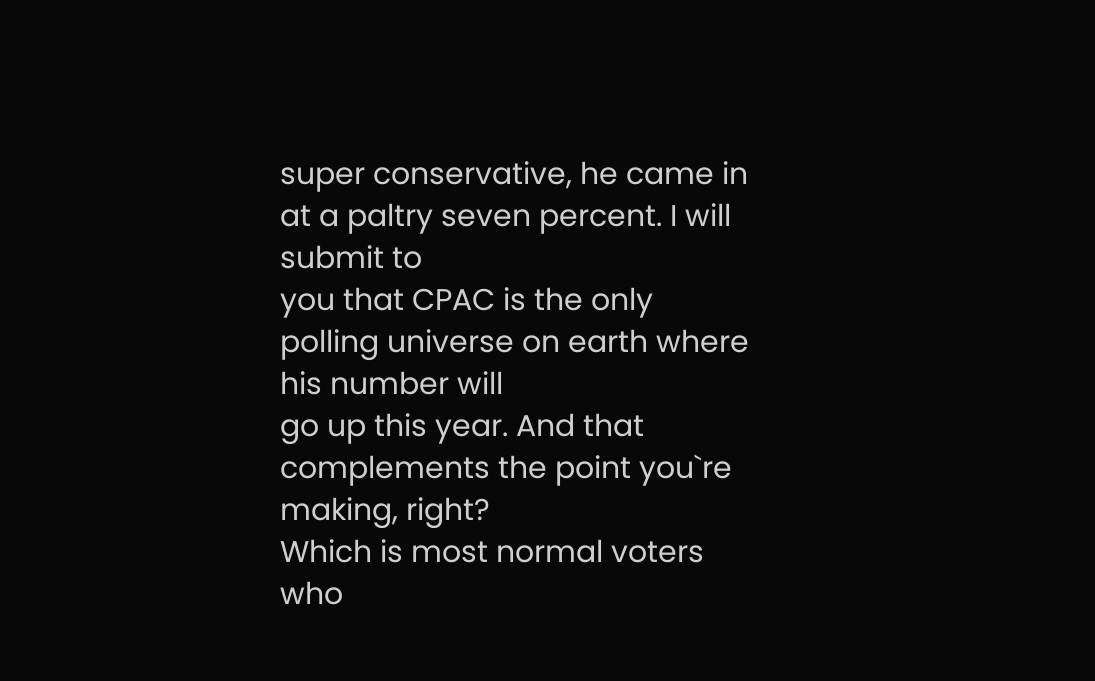super conservative, he came in at a paltry seven percent. I will submit to
you that CPAC is the only polling universe on earth where his number will
go up this year. And that complements the point you`re making, right?
Which is most normal voters who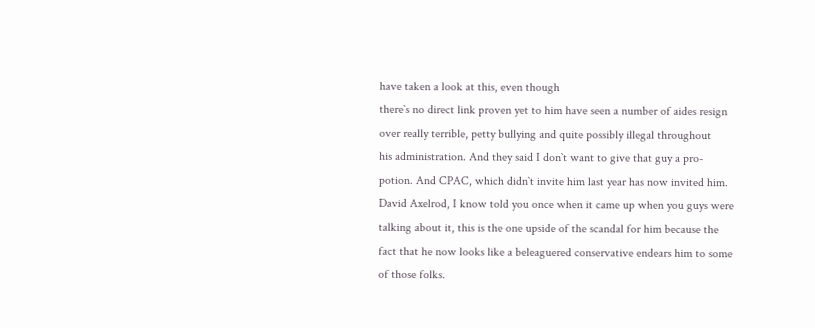have taken a look at this, even though
there`s no direct link proven yet to him have seen a number of aides resign
over really terrible, petty bullying and quite possibly illegal throughout
his administration. And they said I don`t want to give that guy a pro-
potion. And CPAC, which didn`t invite him last year has now invited him.
David Axelrod, I know told you once when it came up when you guys were
talking about it, this is the one upside of the scandal for him because the
fact that he now looks like a beleaguered conservative endears him to some
of those folks.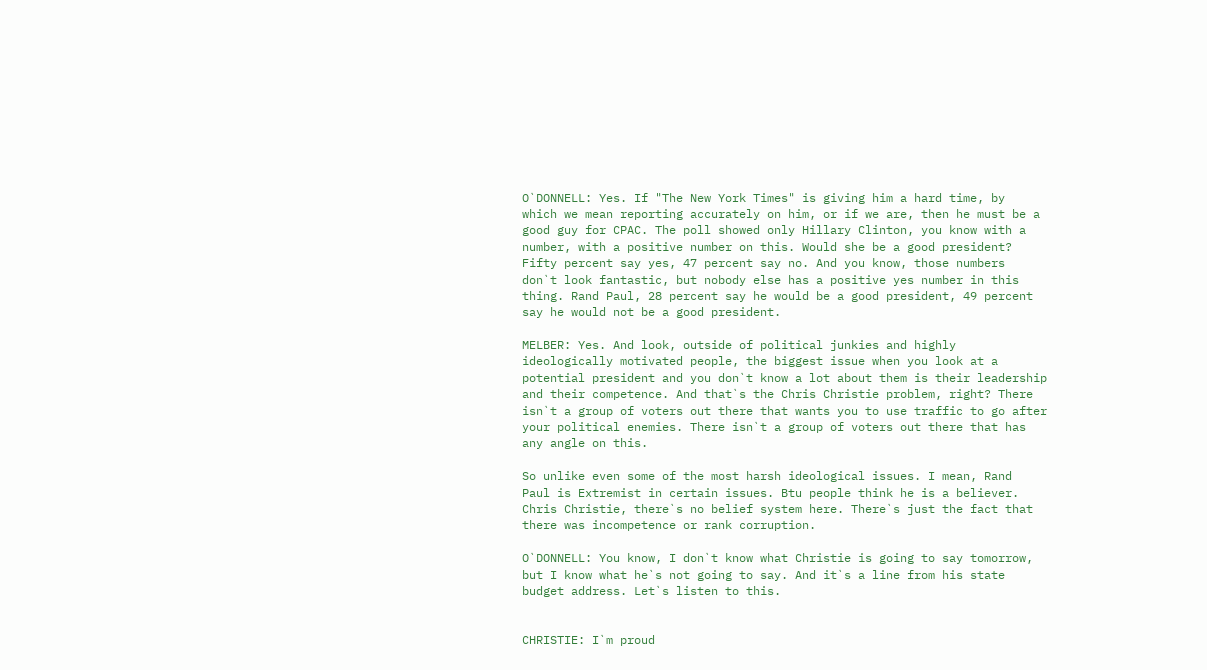O`DONNELL: Yes. If "The New York Times" is giving him a hard time, by
which we mean reporting accurately on him, or if we are, then he must be a
good guy for CPAC. The poll showed only Hillary Clinton, you know with a
number, with a positive number on this. Would she be a good president?
Fifty percent say yes, 47 percent say no. And you know, those numbers
don`t look fantastic, but nobody else has a positive yes number in this
thing. Rand Paul, 28 percent say he would be a good president, 49 percent
say he would not be a good president.

MELBER: Yes. And look, outside of political junkies and highly
ideologically motivated people, the biggest issue when you look at a
potential president and you don`t know a lot about them is their leadership
and their competence. And that`s the Chris Christie problem, right? There
isn`t a group of voters out there that wants you to use traffic to go after
your political enemies. There isn`t a group of voters out there that has
any angle on this.

So unlike even some of the most harsh ideological issues. I mean, Rand
Paul is Extremist in certain issues. Btu people think he is a believer.
Chris Christie, there`s no belief system here. There`s just the fact that
there was incompetence or rank corruption.

O`DONNELL: You know, I don`t know what Christie is going to say tomorrow,
but I know what he`s not going to say. And it`s a line from his state
budget address. Let`s listen to this.


CHRISTIE: I`m proud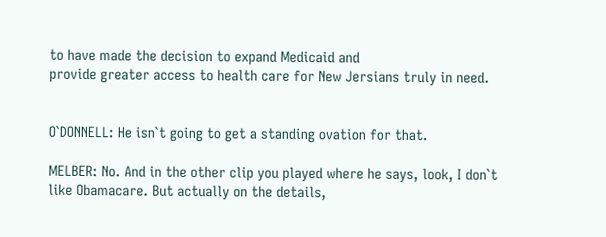to have made the decision to expand Medicaid and
provide greater access to health care for New Jersians truly in need.


O`DONNELL: He isn`t going to get a standing ovation for that.

MELBER: No. And in the other clip you played where he says, look, I don`t
like Obamacare. But actually on the details,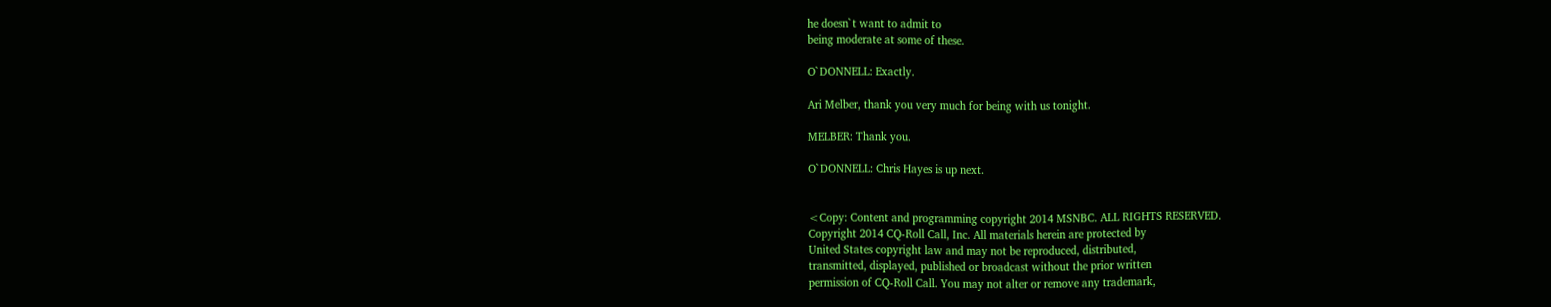he doesn`t want to admit to
being moderate at some of these.

O`DONNELL: Exactly.

Ari Melber, thank you very much for being with us tonight.

MELBER: Thank you.

O`DONNELL: Chris Hayes is up next.


<Copy: Content and programming copyright 2014 MSNBC. ALL RIGHTS RESERVED.
Copyright 2014 CQ-Roll Call, Inc. All materials herein are protected by
United States copyright law and may not be reproduced, distributed,
transmitted, displayed, published or broadcast without the prior written
permission of CQ-Roll Call. You may not alter or remove any trademark,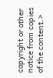copyright or other notice from copies of the content.>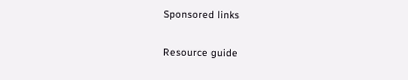Sponsored links

Resource guide